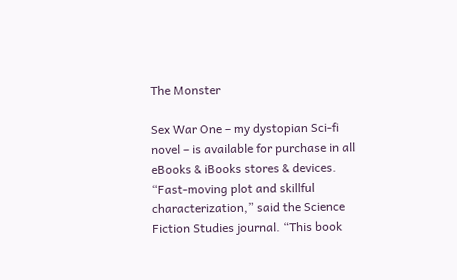The Monster

Sex War One – my dystopian Sci-fi novel – is available for purchase in all eBooks & iBooks stores & devices. “Fast-moving plot and skillful characterization,” said the Science Fiction Studies journal. “This book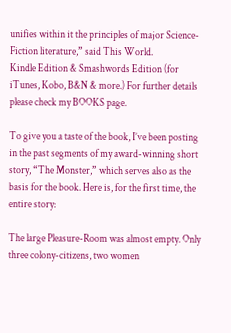unifies within it the principles of major Science-Fiction literature,” said This World.
Kindle Edition & Smashwords Edition (for iTunes, Kobo, B&N & more.) For further details please check my BOOKS page.

To give you a taste of the book, I’ve been posting in the past segments of my award-winning short story, “The Monster,” which serves also as the basis for the book. Here is, for the first time, the entire story:

The large Pleasure-Room was almost empty. Only three colony-citizens, two women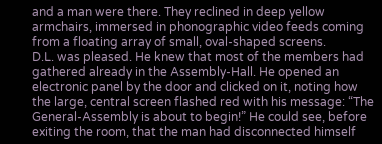and a man were there. They reclined in deep yellow armchairs, immersed in phonographic video feeds coming from a floating array of small, oval-shaped screens.
D.L. was pleased. He knew that most of the members had gathered already in the Assembly-Hall. He opened an electronic panel by the door and clicked on it, noting how the large, central screen flashed red with his message: “The General-Assembly is about to begin!” He could see, before exiting the room, that the man had disconnected himself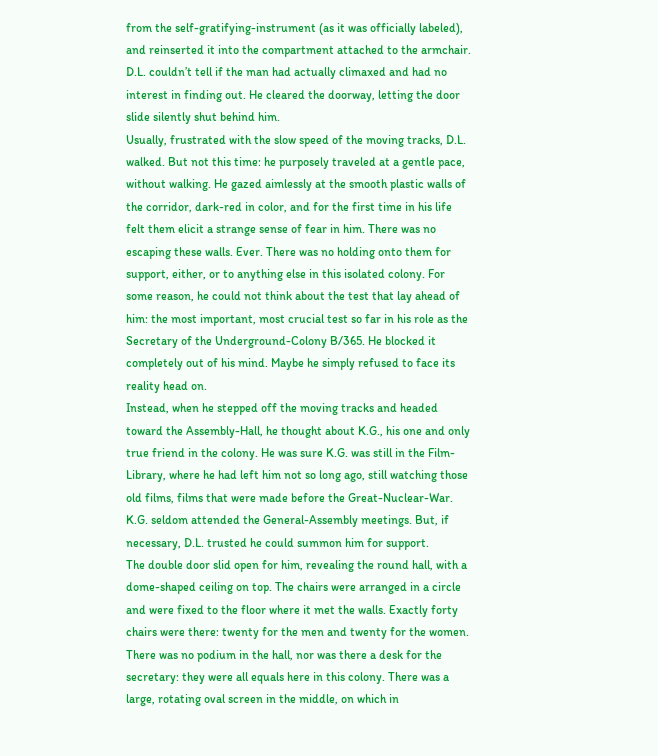from the self-gratifying-instrument (as it was officially labeled), and reinserted it into the compartment attached to the armchair. D.L. couldn’t tell if the man had actually climaxed and had no interest in finding out. He cleared the doorway, letting the door slide silently shut behind him.
Usually, frustrated with the slow speed of the moving tracks, D.L. walked. But not this time: he purposely traveled at a gentle pace, without walking. He gazed aimlessly at the smooth plastic walls of the corridor, dark-red in color, and for the first time in his life felt them elicit a strange sense of fear in him. There was no escaping these walls. Ever. There was no holding onto them for support, either, or to anything else in this isolated colony. For some reason, he could not think about the test that lay ahead of him: the most important, most crucial test so far in his role as the Secretary of the Underground-Colony B/365. He blocked it completely out of his mind. Maybe he simply refused to face its reality head on.
Instead, when he stepped off the moving tracks and headed toward the Assembly-Hall, he thought about K.G., his one and only true friend in the colony. He was sure K.G. was still in the Film-Library, where he had left him not so long ago, still watching those old films, films that were made before the Great-Nuclear-War. K.G. seldom attended the General-Assembly meetings. But, if necessary, D.L. trusted he could summon him for support.
The double door slid open for him, revealing the round hall, with a dome-shaped ceiling on top. The chairs were arranged in a circle and were fixed to the floor where it met the walls. Exactly forty chairs were there: twenty for the men and twenty for the women. There was no podium in the hall, nor was there a desk for the secretary: they were all equals here in this colony. There was a large, rotating oval screen in the middle, on which in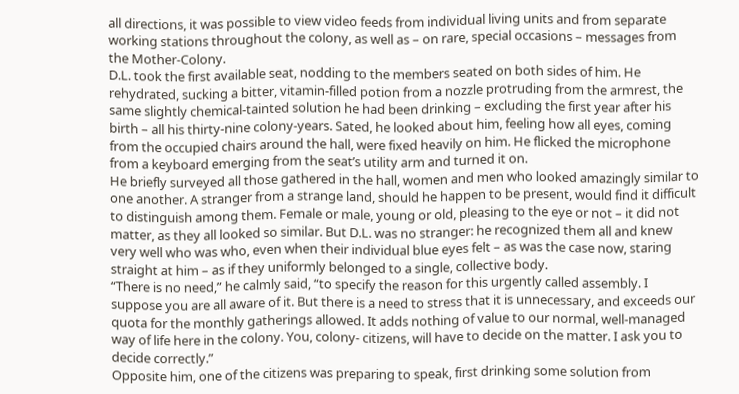all directions, it was possible to view video feeds from individual living units and from separate working stations throughout the colony, as well as – on rare, special occasions – messages from the Mother-Colony.
D.L. took the first available seat, nodding to the members seated on both sides of him. He rehydrated, sucking a bitter, vitamin-filled potion from a nozzle protruding from the armrest, the same slightly chemical-tainted solution he had been drinking – excluding the first year after his birth – all his thirty-nine colony-years. Sated, he looked about him, feeling how all eyes, coming from the occupied chairs around the hall, were fixed heavily on him. He flicked the microphone from a keyboard emerging from the seat’s utility arm and turned it on.
He briefly surveyed all those gathered in the hall, women and men who looked amazingly similar to one another. A stranger from a strange land, should he happen to be present, would find it difficult to distinguish among them. Female or male, young or old, pleasing to the eye or not – it did not matter, as they all looked so similar. But D.L. was no stranger: he recognized them all and knew very well who was who, even when their individual blue eyes felt – as was the case now, staring straight at him – as if they uniformly belonged to a single, collective body.
“There is no need,” he calmly said, “to specify the reason for this urgently called assembly. I suppose you are all aware of it. But there is a need to stress that it is unnecessary, and exceeds our quota for the monthly gatherings allowed. It adds nothing of value to our normal, well-managed way of life here in the colony. You, colony- citizens, will have to decide on the matter. I ask you to decide correctly.”
Opposite him, one of the citizens was preparing to speak, first drinking some solution from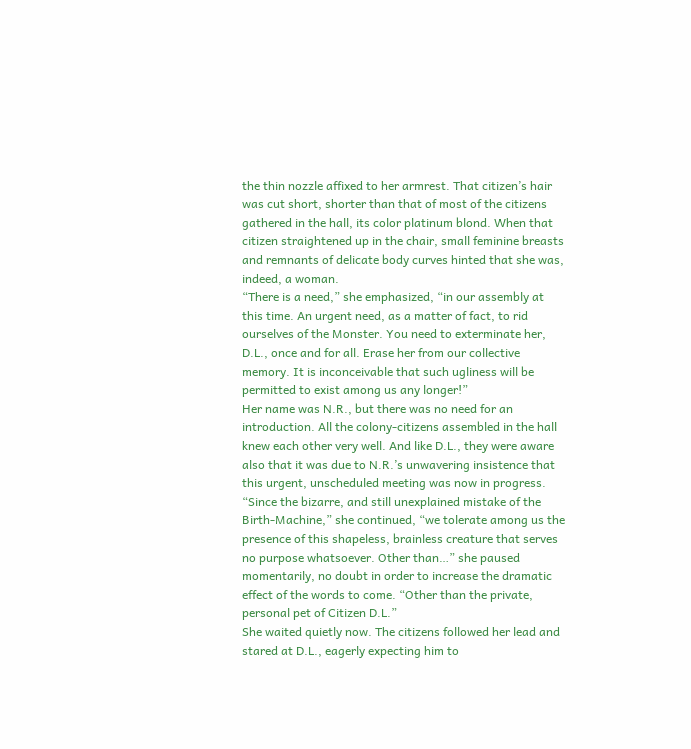the thin nozzle affixed to her armrest. That citizen’s hair was cut short, shorter than that of most of the citizens gathered in the hall, its color platinum blond. When that citizen straightened up in the chair, small feminine breasts and remnants of delicate body curves hinted that she was, indeed, a woman.
“There is a need,” she emphasized, “in our assembly at this time. An urgent need, as a matter of fact, to rid ourselves of the Monster. You need to exterminate her, D.L., once and for all. Erase her from our collective memory. It is inconceivable that such ugliness will be permitted to exist among us any longer!”
Her name was N.R., but there was no need for an introduction. All the colony-citizens assembled in the hall knew each other very well. And like D.L., they were aware also that it was due to N.R.’s unwavering insistence that this urgent, unscheduled meeting was now in progress.
“Since the bizarre, and still unexplained mistake of the Birth-Machine,” she continued, “we tolerate among us the presence of this shapeless, brainless creature that serves no purpose whatsoever. Other than…” she paused momentarily, no doubt in order to increase the dramatic effect of the words to come. “Other than the private, personal pet of Citizen D.L.”
She waited quietly now. The citizens followed her lead and stared at D.L., eagerly expecting him to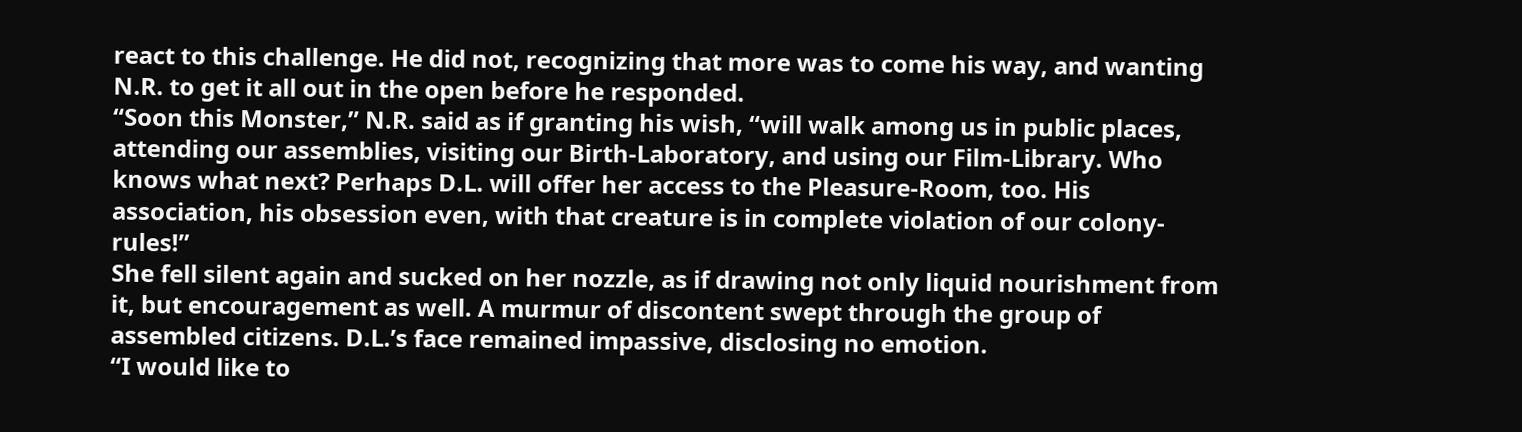react to this challenge. He did not, recognizing that more was to come his way, and wanting N.R. to get it all out in the open before he responded.
“Soon this Monster,” N.R. said as if granting his wish, “will walk among us in public places, attending our assemblies, visiting our Birth-Laboratory, and using our Film-Library. Who knows what next? Perhaps D.L. will offer her access to the Pleasure-Room, too. His association, his obsession even, with that creature is in complete violation of our colony-rules!”
She fell silent again and sucked on her nozzle, as if drawing not only liquid nourishment from it, but encouragement as well. A murmur of discontent swept through the group of assembled citizens. D.L.’s face remained impassive, disclosing no emotion.
“I would like to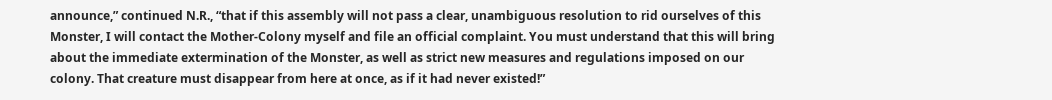announce,” continued N.R., “that if this assembly will not pass a clear, unambiguous resolution to rid ourselves of this Monster, I will contact the Mother-Colony myself and file an official complaint. You must understand that this will bring about the immediate extermination of the Monster, as well as strict new measures and regulations imposed on our colony. That creature must disappear from here at once, as if it had never existed!”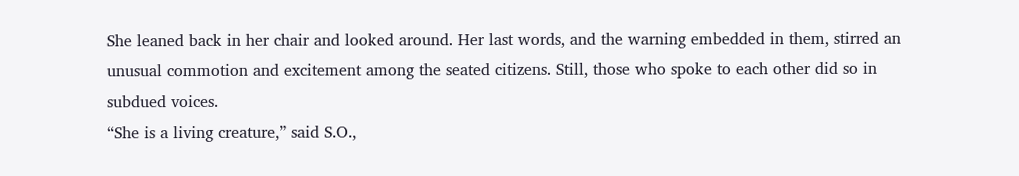She leaned back in her chair and looked around. Her last words, and the warning embedded in them, stirred an unusual commotion and excitement among the seated citizens. Still, those who spoke to each other did so in subdued voices.
“She is a living creature,” said S.O.,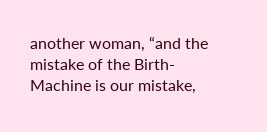another woman, “and the mistake of the Birth-Machine is our mistake,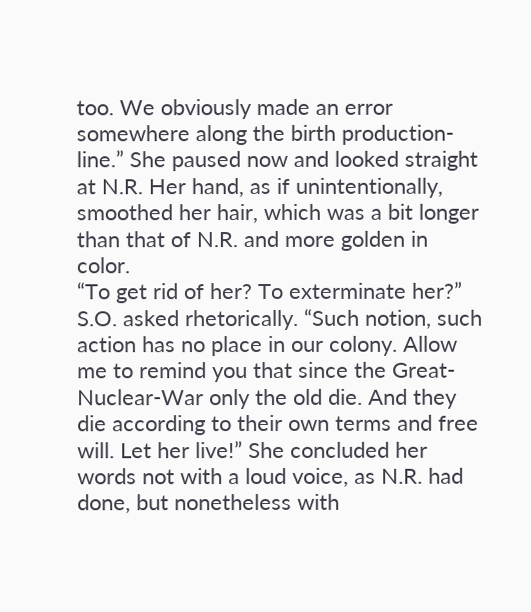too. We obviously made an error somewhere along the birth production-line.” She paused now and looked straight at N.R. Her hand, as if unintentionally, smoothed her hair, which was a bit longer than that of N.R. and more golden in color.
“To get rid of her? To exterminate her?” S.O. asked rhetorically. “Such notion, such action has no place in our colony. Allow me to remind you that since the Great-Nuclear-War only the old die. And they die according to their own terms and free will. Let her live!” She concluded her words not with a loud voice, as N.R. had done, but nonetheless with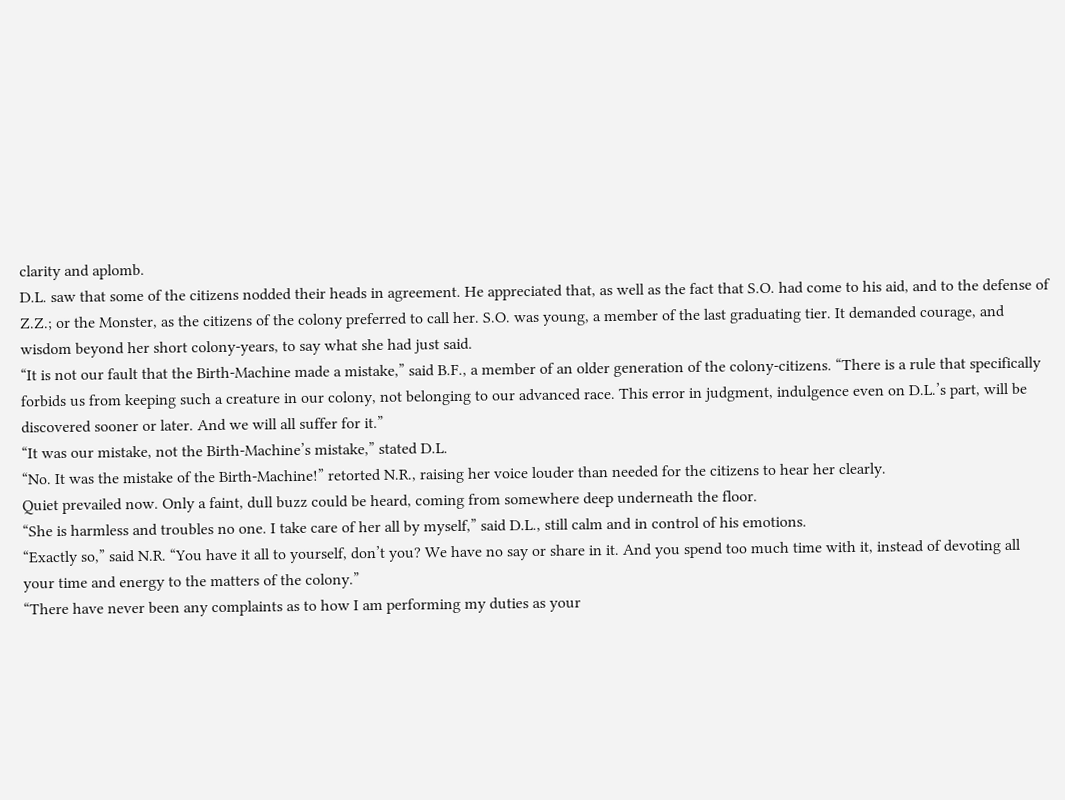clarity and aplomb.
D.L. saw that some of the citizens nodded their heads in agreement. He appreciated that, as well as the fact that S.O. had come to his aid, and to the defense of Z.Z.; or the Monster, as the citizens of the colony preferred to call her. S.O. was young, a member of the last graduating tier. It demanded courage, and wisdom beyond her short colony-years, to say what she had just said.
“It is not our fault that the Birth-Machine made a mistake,” said B.F., a member of an older generation of the colony-citizens. “There is a rule that specifically forbids us from keeping such a creature in our colony, not belonging to our advanced race. This error in judgment, indulgence even on D.L.’s part, will be discovered sooner or later. And we will all suffer for it.”
“It was our mistake, not the Birth-Machine’s mistake,” stated D.L.
“No. It was the mistake of the Birth-Machine!” retorted N.R., raising her voice louder than needed for the citizens to hear her clearly.
Quiet prevailed now. Only a faint, dull buzz could be heard, coming from somewhere deep underneath the floor.
“She is harmless and troubles no one. I take care of her all by myself,” said D.L., still calm and in control of his emotions.
“Exactly so,” said N.R. “You have it all to yourself, don’t you? We have no say or share in it. And you spend too much time with it, instead of devoting all your time and energy to the matters of the colony.”
“There have never been any complaints as to how I am performing my duties as your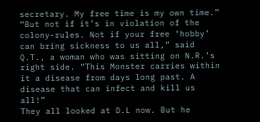secretary. My free time is my own time.”
“But not if it’s in violation of the colony-rules. Not if your free ‘hobby’ can bring sickness to us all,” said Q.T., a woman who was sitting on N.R.’s right side. “This Monster carries within it a disease from days long past. A disease that can infect and kill us all!”
They all looked at D.L now. But he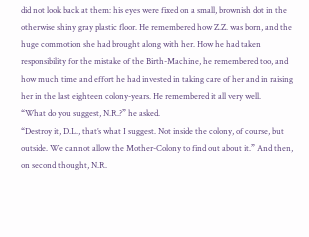did not look back at them: his eyes were fixed on a small, brownish dot in the otherwise shiny gray plastic floor. He remembered how Z.Z. was born, and the huge commotion she had brought along with her. How he had taken responsibility for the mistake of the Birth-Machine, he remembered too, and how much time and effort he had invested in taking care of her and in raising her in the last eighteen colony-years. He remembered it all very well.
“What do you suggest, N.R.?” he asked.
“Destroy it, D.L., that’s what I suggest. Not inside the colony, of course, but outside. We cannot allow the Mother-Colony to find out about it.” And then, on second thought, N.R.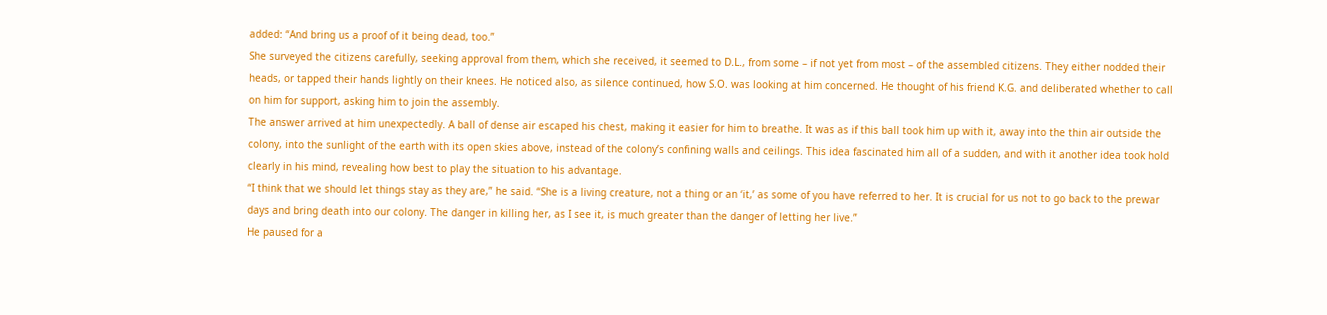added: “And bring us a proof of it being dead, too.”
She surveyed the citizens carefully, seeking approval from them, which she received, it seemed to D.L., from some – if not yet from most – of the assembled citizens. They either nodded their heads, or tapped their hands lightly on their knees. He noticed also, as silence continued, how S.O. was looking at him concerned. He thought of his friend K.G. and deliberated whether to call on him for support, asking him to join the assembly.
The answer arrived at him unexpectedly. A ball of dense air escaped his chest, making it easier for him to breathe. It was as if this ball took him up with it, away into the thin air outside the colony, into the sunlight of the earth with its open skies above, instead of the colony’s confining walls and ceilings. This idea fascinated him all of a sudden, and with it another idea took hold clearly in his mind, revealing how best to play the situation to his advantage.
“I think that we should let things stay as they are,” he said. “She is a living creature, not a thing or an ‘it,’ as some of you have referred to her. It is crucial for us not to go back to the prewar days and bring death into our colony. The danger in killing her, as I see it, is much greater than the danger of letting her live.”
He paused for a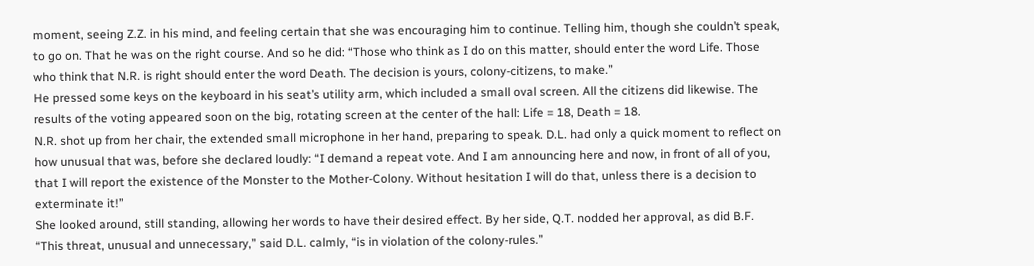moment, seeing Z.Z. in his mind, and feeling certain that she was encouraging him to continue. Telling him, though she couldn’t speak, to go on. That he was on the right course. And so he did: “Those who think as I do on this matter, should enter the word Life. Those who think that N.R. is right should enter the word Death. The decision is yours, colony-citizens, to make.”
He pressed some keys on the keyboard in his seat’s utility arm, which included a small oval screen. All the citizens did likewise. The results of the voting appeared soon on the big, rotating screen at the center of the hall: Life = 18, Death = 18.
N.R. shot up from her chair, the extended small microphone in her hand, preparing to speak. D.L. had only a quick moment to reflect on how unusual that was, before she declared loudly: “I demand a repeat vote. And I am announcing here and now, in front of all of you, that I will report the existence of the Monster to the Mother-Colony. Without hesitation I will do that, unless there is a decision to exterminate it!”
She looked around, still standing, allowing her words to have their desired effect. By her side, Q.T. nodded her approval, as did B.F.
“This threat, unusual and unnecessary,” said D.L. calmly, “is in violation of the colony-rules.”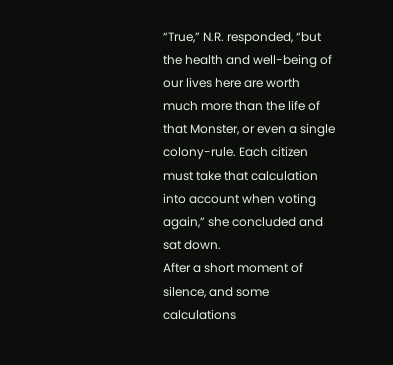“True,” N.R. responded, “but the health and well-being of our lives here are worth much more than the life of that Monster, or even a single colony-rule. Each citizen must take that calculation into account when voting again,” she concluded and sat down.
After a short moment of silence, and some calculations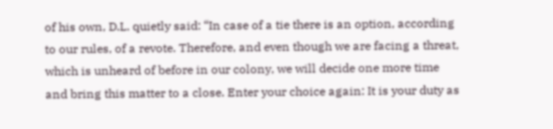of his own, D.L. quietly said: “In case of a tie there is an option, according to our rules, of a revote. Therefore, and even though we are facing a threat, which is unheard of before in our colony, we will decide one more time and bring this matter to a close. Enter your choice again: It is your duty as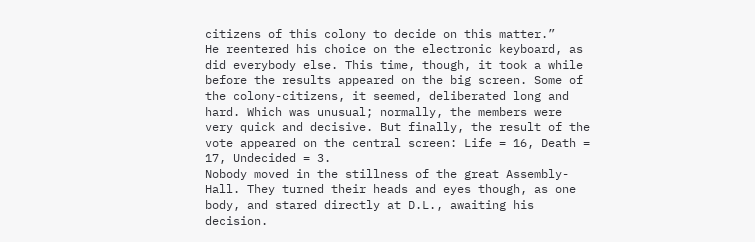citizens of this colony to decide on this matter.”
He reentered his choice on the electronic keyboard, as did everybody else. This time, though, it took a while before the results appeared on the big screen. Some of the colony-citizens, it seemed, deliberated long and hard. Which was unusual; normally, the members were very quick and decisive. But finally, the result of the vote appeared on the central screen: Life = 16, Death = 17, Undecided = 3.
Nobody moved in the stillness of the great Assembly-Hall. They turned their heads and eyes though, as one body, and stared directly at D.L., awaiting his decision.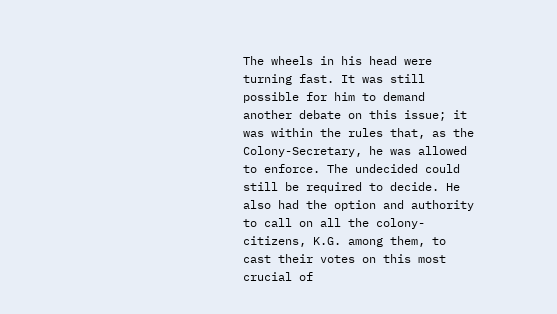The wheels in his head were turning fast. It was still possible for him to demand another debate on this issue; it was within the rules that, as the Colony-Secretary, he was allowed to enforce. The undecided could still be required to decide. He also had the option and authority to call on all the colony-citizens, K.G. among them, to cast their votes on this most crucial of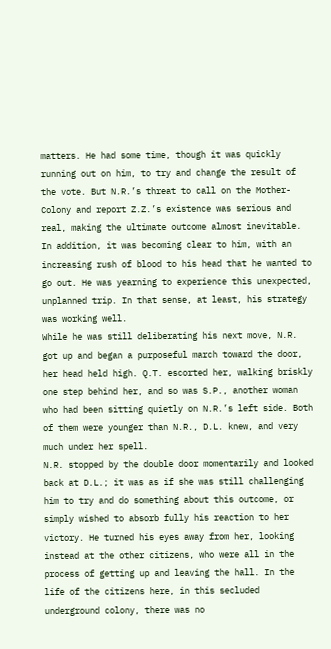matters. He had some time, though it was quickly running out on him, to try and change the result of the vote. But N.R.’s threat to call on the Mother-Colony and report Z.Z.’s existence was serious and real, making the ultimate outcome almost inevitable. In addition, it was becoming clear to him, with an increasing rush of blood to his head that he wanted to go out. He was yearning to experience this unexpected, unplanned trip. In that sense, at least, his strategy was working well.
While he was still deliberating his next move, N.R. got up and began a purposeful march toward the door, her head held high. Q.T. escorted her, walking briskly one step behind her, and so was S.P., another woman who had been sitting quietly on N.R.’s left side. Both of them were younger than N.R., D.L. knew, and very much under her spell.
N.R. stopped by the double door momentarily and looked back at D.L.; it was as if she was still challenging him to try and do something about this outcome, or simply wished to absorb fully his reaction to her victory. He turned his eyes away from her, looking instead at the other citizens, who were all in the process of getting up and leaving the hall. In the life of the citizens here, in this secluded underground colony, there was no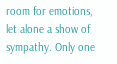room for emotions, let alone a show of sympathy. Only one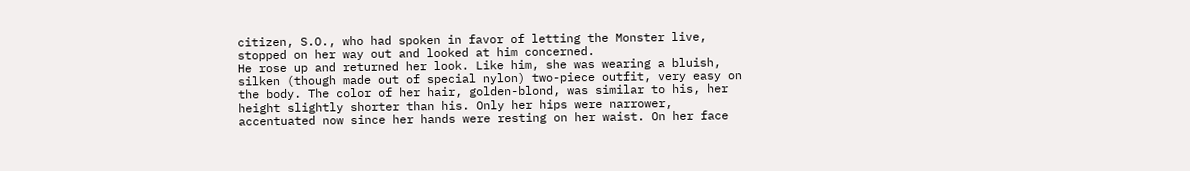citizen, S.O., who had spoken in favor of letting the Monster live, stopped on her way out and looked at him concerned.
He rose up and returned her look. Like him, she was wearing a bluish, silken (though made out of special nylon) two-piece outfit, very easy on the body. The color of her hair, golden-blond, was similar to his, her height slightly shorter than his. Only her hips were narrower, accentuated now since her hands were resting on her waist. On her face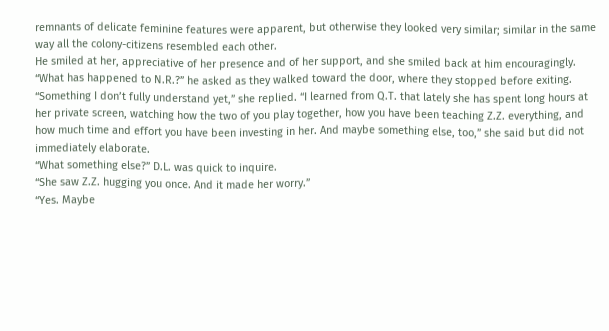remnants of delicate feminine features were apparent, but otherwise they looked very similar; similar in the same way all the colony-citizens resembled each other.
He smiled at her, appreciative of her presence and of her support, and she smiled back at him encouragingly. “What has happened to N.R.?” he asked as they walked toward the door, where they stopped before exiting.
“Something I don’t fully understand yet,” she replied. “I learned from Q.T. that lately she has spent long hours at her private screen, watching how the two of you play together, how you have been teaching Z.Z. everything, and how much time and effort you have been investing in her. And maybe something else, too,” she said but did not immediately elaborate.
“What something else?” D.L. was quick to inquire.
“She saw Z.Z. hugging you once. And it made her worry.”
“Yes. Maybe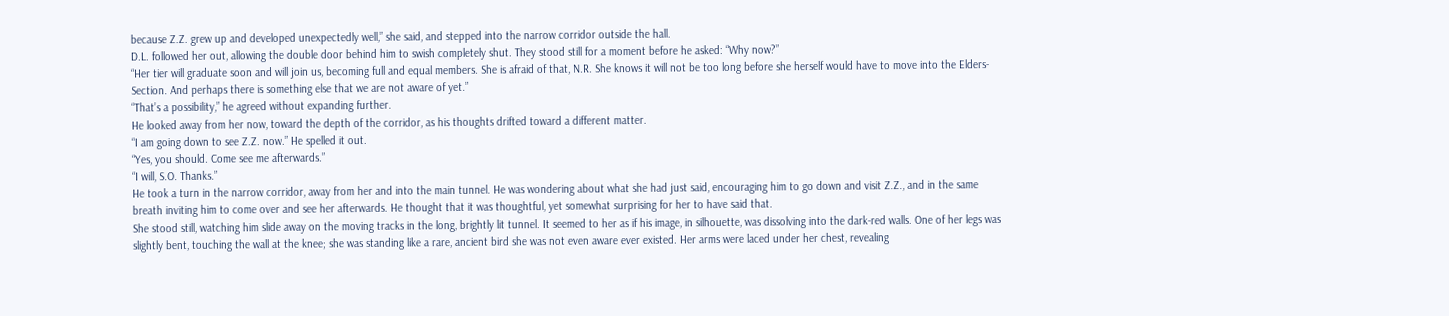because Z.Z. grew up and developed unexpectedly well,” she said, and stepped into the narrow corridor outside the hall.
D.L. followed her out, allowing the double door behind him to swish completely shut. They stood still for a moment before he asked: “Why now?”
“Her tier will graduate soon and will join us, becoming full and equal members. She is afraid of that, N.R. She knows it will not be too long before she herself would have to move into the Elders-Section. And perhaps there is something else that we are not aware of yet.”
“That’s a possibility,” he agreed without expanding further.
He looked away from her now, toward the depth of the corridor, as his thoughts drifted toward a different matter.
“I am going down to see Z.Z. now.” He spelled it out.
“Yes, you should. Come see me afterwards.”
“I will, S.O. Thanks.”
He took a turn in the narrow corridor, away from her and into the main tunnel. He was wondering about what she had just said, encouraging him to go down and visit Z.Z., and in the same breath inviting him to come over and see her afterwards. He thought that it was thoughtful, yet somewhat surprising for her to have said that.
She stood still, watching him slide away on the moving tracks in the long, brightly lit tunnel. It seemed to her as if his image, in silhouette, was dissolving into the dark-red walls. One of her legs was slightly bent, touching the wall at the knee; she was standing like a rare, ancient bird she was not even aware ever existed. Her arms were laced under her chest, revealing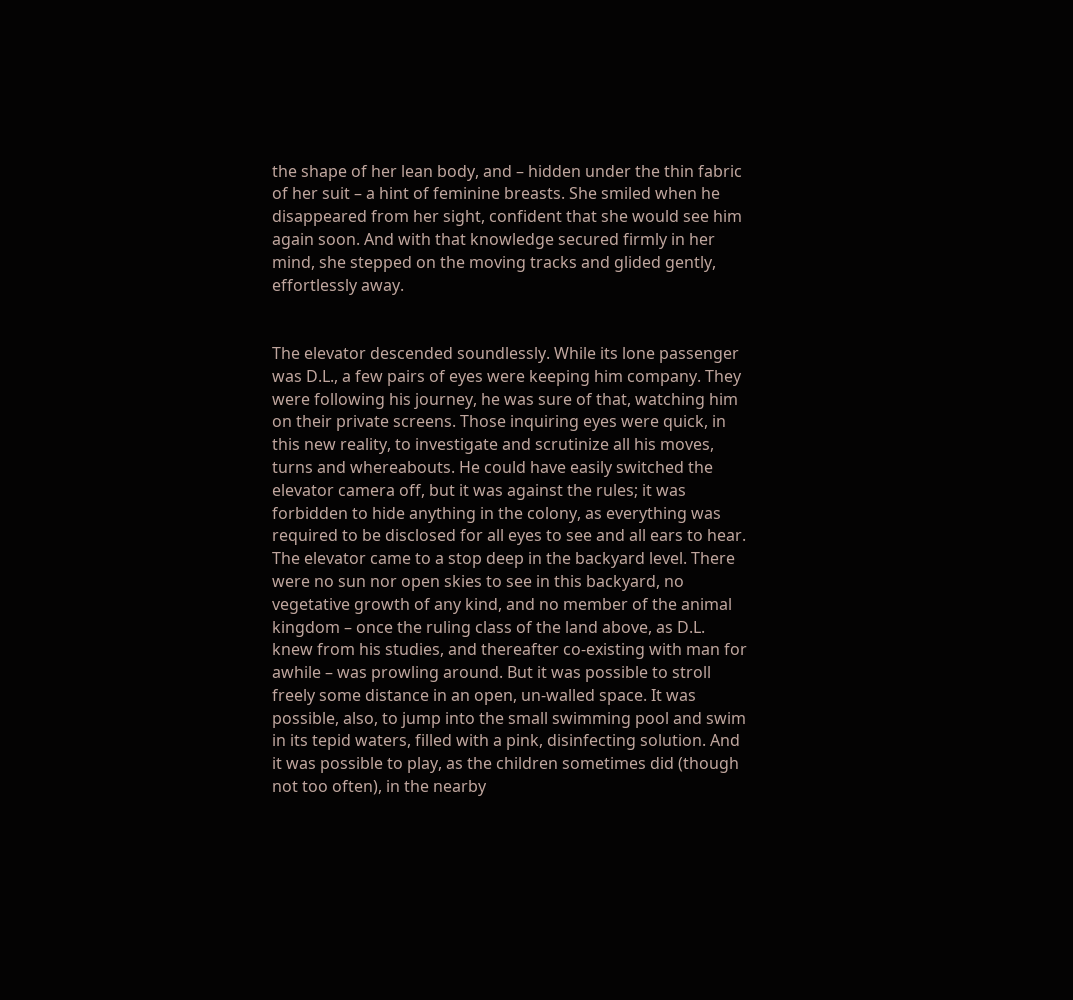the shape of her lean body, and – hidden under the thin fabric of her suit – a hint of feminine breasts. She smiled when he disappeared from her sight, confident that she would see him again soon. And with that knowledge secured firmly in her mind, she stepped on the moving tracks and glided gently, effortlessly away.


The elevator descended soundlessly. While its lone passenger was D.L., a few pairs of eyes were keeping him company. They were following his journey, he was sure of that, watching him on their private screens. Those inquiring eyes were quick, in this new reality, to investigate and scrutinize all his moves, turns and whereabouts. He could have easily switched the elevator camera off, but it was against the rules; it was forbidden to hide anything in the colony, as everything was required to be disclosed for all eyes to see and all ears to hear.
The elevator came to a stop deep in the backyard level. There were no sun nor open skies to see in this backyard, no vegetative growth of any kind, and no member of the animal kingdom – once the ruling class of the land above, as D.L. knew from his studies, and thereafter co-existing with man for awhile – was prowling around. But it was possible to stroll freely some distance in an open, un-walled space. It was possible, also, to jump into the small swimming pool and swim in its tepid waters, filled with a pink, disinfecting solution. And it was possible to play, as the children sometimes did (though not too often), in the nearby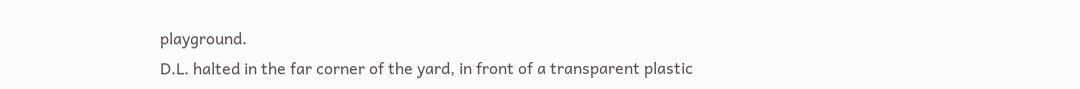playground.
D.L. halted in the far corner of the yard, in front of a transparent plastic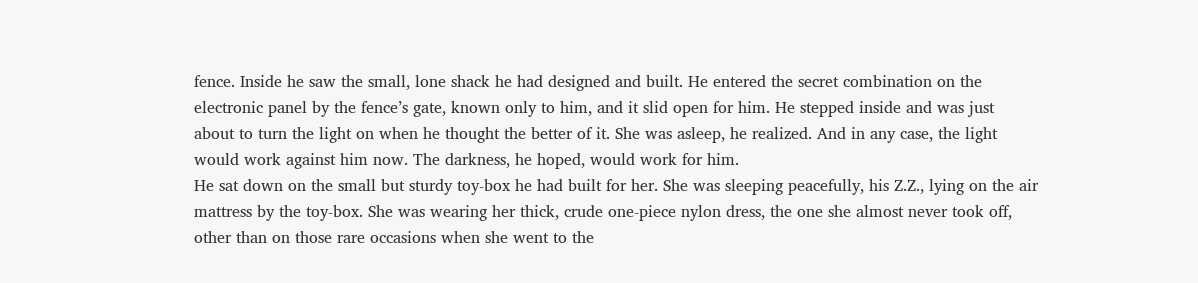fence. Inside he saw the small, lone shack he had designed and built. He entered the secret combination on the electronic panel by the fence’s gate, known only to him, and it slid open for him. He stepped inside and was just about to turn the light on when he thought the better of it. She was asleep, he realized. And in any case, the light would work against him now. The darkness, he hoped, would work for him.
He sat down on the small but sturdy toy-box he had built for her. She was sleeping peacefully, his Z.Z., lying on the air mattress by the toy-box. She was wearing her thick, crude one-piece nylon dress, the one she almost never took off, other than on those rare occasions when she went to the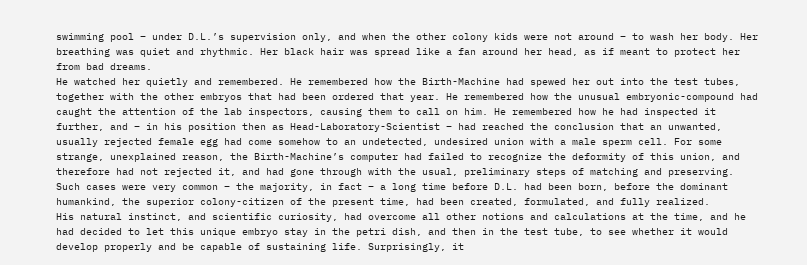swimming pool – under D.L.’s supervision only, and when the other colony kids were not around – to wash her body. Her breathing was quiet and rhythmic. Her black hair was spread like a fan around her head, as if meant to protect her from bad dreams.
He watched her quietly and remembered. He remembered how the Birth-Machine had spewed her out into the test tubes, together with the other embryos that had been ordered that year. He remembered how the unusual embryonic-compound had caught the attention of the lab inspectors, causing them to call on him. He remembered how he had inspected it further, and – in his position then as Head-Laboratory-Scientist – had reached the conclusion that an unwanted, usually rejected female egg had come somehow to an undetected, undesired union with a male sperm cell. For some strange, unexplained reason, the Birth-Machine’s computer had failed to recognize the deformity of this union, and therefore had not rejected it, and had gone through with the usual, preliminary steps of matching and preserving. Such cases were very common – the majority, in fact – a long time before D.L. had been born, before the dominant humankind, the superior colony-citizen of the present time, had been created, formulated, and fully realized.
His natural instinct, and scientific curiosity, had overcome all other notions and calculations at the time, and he had decided to let this unique embryo stay in the petri dish, and then in the test tube, to see whether it would develop properly and be capable of sustaining life. Surprisingly, it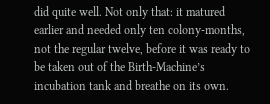did quite well. Not only that: it matured earlier and needed only ten colony-months, not the regular twelve, before it was ready to be taken out of the Birth-Machine’s incubation tank and breathe on its own.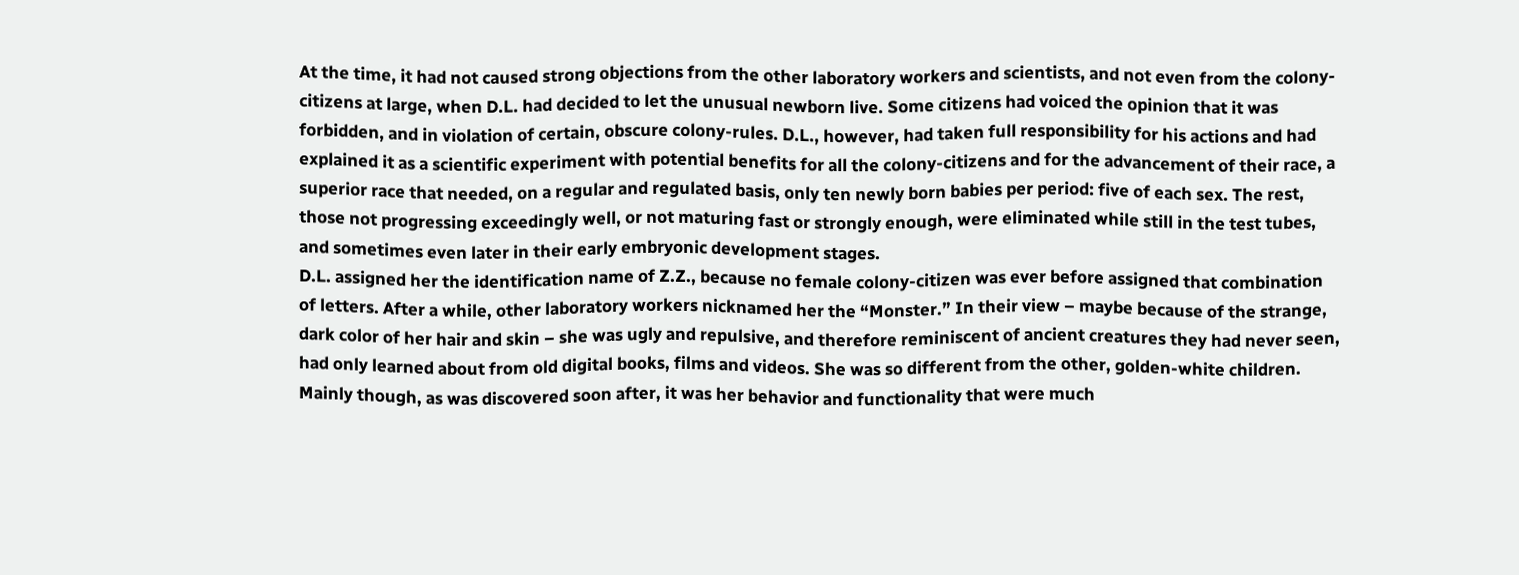At the time, it had not caused strong objections from the other laboratory workers and scientists, and not even from the colony-citizens at large, when D.L. had decided to let the unusual newborn live. Some citizens had voiced the opinion that it was forbidden, and in violation of certain, obscure colony-rules. D.L., however, had taken full responsibility for his actions and had explained it as a scientific experiment with potential benefits for all the colony-citizens and for the advancement of their race, a superior race that needed, on a regular and regulated basis, only ten newly born babies per period: five of each sex. The rest, those not progressing exceedingly well, or not maturing fast or strongly enough, were eliminated while still in the test tubes, and sometimes even later in their early embryonic development stages.
D.L. assigned her the identification name of Z.Z., because no female colony-citizen was ever before assigned that combination of letters. After a while, other laboratory workers nicknamed her the “Monster.” In their view – maybe because of the strange, dark color of her hair and skin – she was ugly and repulsive, and therefore reminiscent of ancient creatures they had never seen, had only learned about from old digital books, films and videos. She was so different from the other, golden-white children. Mainly though, as was discovered soon after, it was her behavior and functionality that were much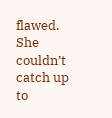flawed. She couldn’t catch up to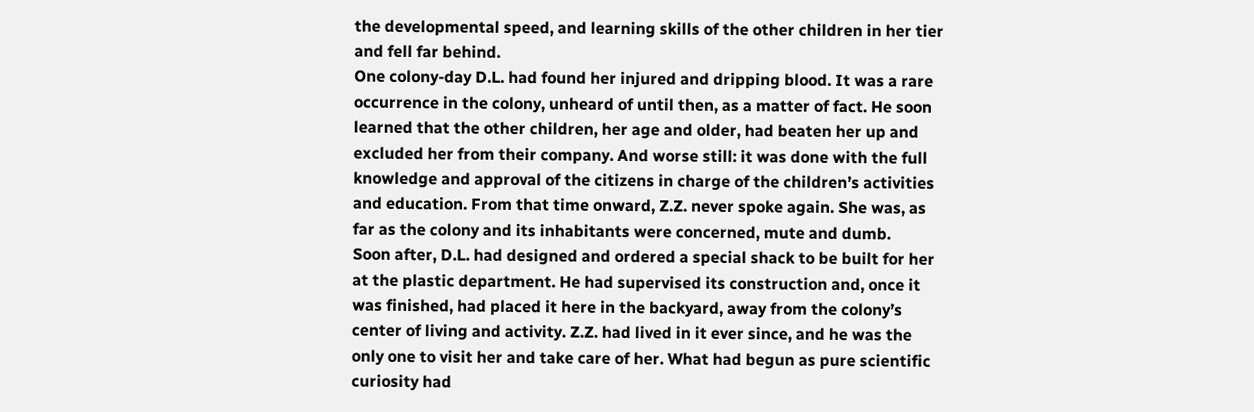the developmental speed, and learning skills of the other children in her tier and fell far behind.
One colony-day D.L. had found her injured and dripping blood. It was a rare occurrence in the colony, unheard of until then, as a matter of fact. He soon learned that the other children, her age and older, had beaten her up and excluded her from their company. And worse still: it was done with the full knowledge and approval of the citizens in charge of the children’s activities and education. From that time onward, Z.Z. never spoke again. She was, as far as the colony and its inhabitants were concerned, mute and dumb.
Soon after, D.L. had designed and ordered a special shack to be built for her at the plastic department. He had supervised its construction and, once it was finished, had placed it here in the backyard, away from the colony’s center of living and activity. Z.Z. had lived in it ever since, and he was the only one to visit her and take care of her. What had begun as pure scientific curiosity had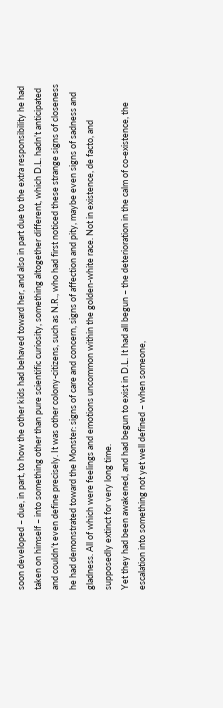soon developed – due, in part, to how the other kids had behaved toward her, and also in part due to the extra responsibility he had taken on himself – into something other than pure scientific curiosity, something altogether different, which D.L. hadn’t anticipated and couldn’t even define precisely. It was other colony-citizens, such as N.R., who had first noticed these strange signs of closeness he had demonstrated toward the Monster: signs of care and concern, signs of affection and pity, maybe even signs of sadness and gladness. All of which were feelings and emotions uncommon within the golden-white race. Not in existence, de facto, and supposedly extinct for very long time.
Yet they had been awakened, and had begun to exist in D.L. It had all begun – the deterioration in the calm of co-existence, the escalation into something not yet well defined – when someone,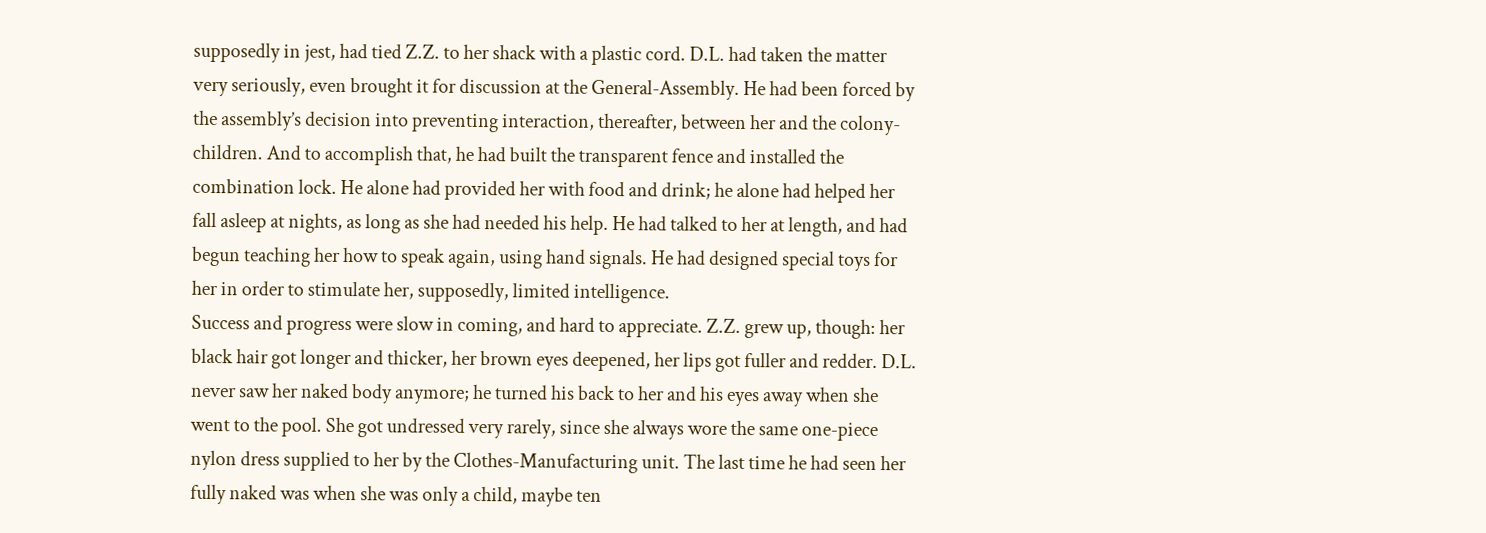supposedly in jest, had tied Z.Z. to her shack with a plastic cord. D.L. had taken the matter very seriously, even brought it for discussion at the General-Assembly. He had been forced by the assembly’s decision into preventing interaction, thereafter, between her and the colony-children. And to accomplish that, he had built the transparent fence and installed the combination lock. He alone had provided her with food and drink; he alone had helped her fall asleep at nights, as long as she had needed his help. He had talked to her at length, and had begun teaching her how to speak again, using hand signals. He had designed special toys for her in order to stimulate her, supposedly, limited intelligence.
Success and progress were slow in coming, and hard to appreciate. Z.Z. grew up, though: her black hair got longer and thicker, her brown eyes deepened, her lips got fuller and redder. D.L. never saw her naked body anymore; he turned his back to her and his eyes away when she went to the pool. She got undressed very rarely, since she always wore the same one-piece nylon dress supplied to her by the Clothes-Manufacturing unit. The last time he had seen her fully naked was when she was only a child, maybe ten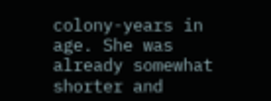colony-years in age. She was already somewhat shorter and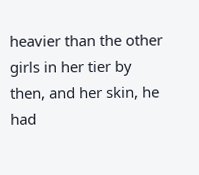heavier than the other girls in her tier by then, and her skin, he had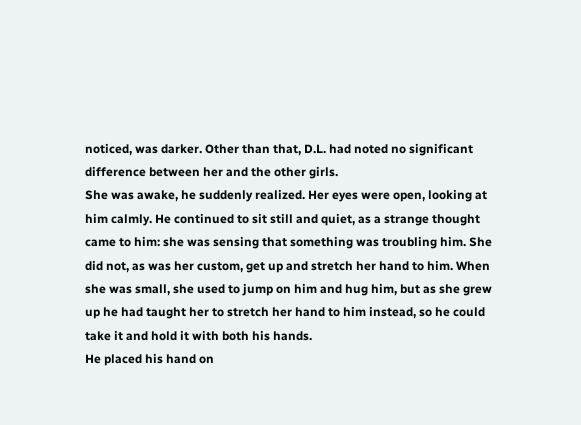noticed, was darker. Other than that, D.L. had noted no significant difference between her and the other girls.
She was awake, he suddenly realized. Her eyes were open, looking at him calmly. He continued to sit still and quiet, as a strange thought came to him: she was sensing that something was troubling him. She did not, as was her custom, get up and stretch her hand to him. When she was small, she used to jump on him and hug him, but as she grew up he had taught her to stretch her hand to him instead, so he could take it and hold it with both his hands.
He placed his hand on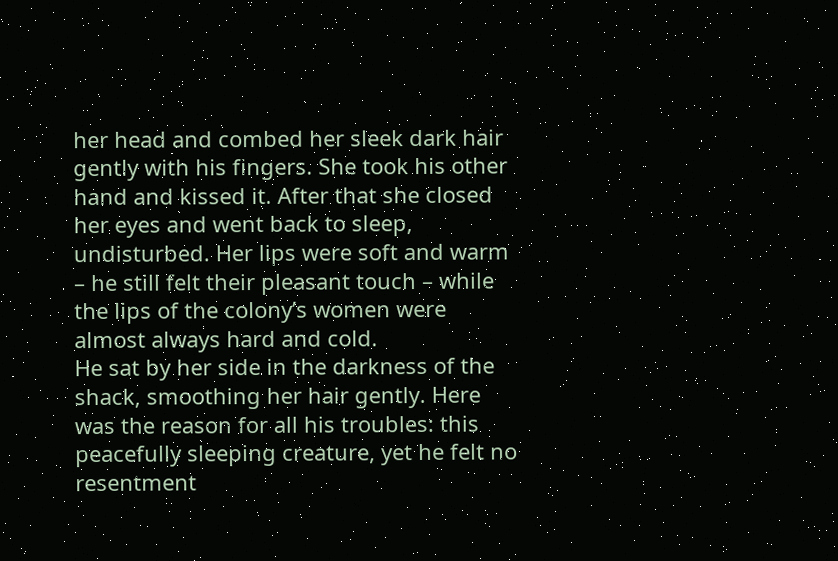her head and combed her sleek dark hair gently with his fingers. She took his other hand and kissed it. After that she closed her eyes and went back to sleep, undisturbed. Her lips were soft and warm – he still felt their pleasant touch – while the lips of the colony’s women were almost always hard and cold.
He sat by her side in the darkness of the shack, smoothing her hair gently. Here was the reason for all his troubles: this peacefully sleeping creature, yet he felt no resentment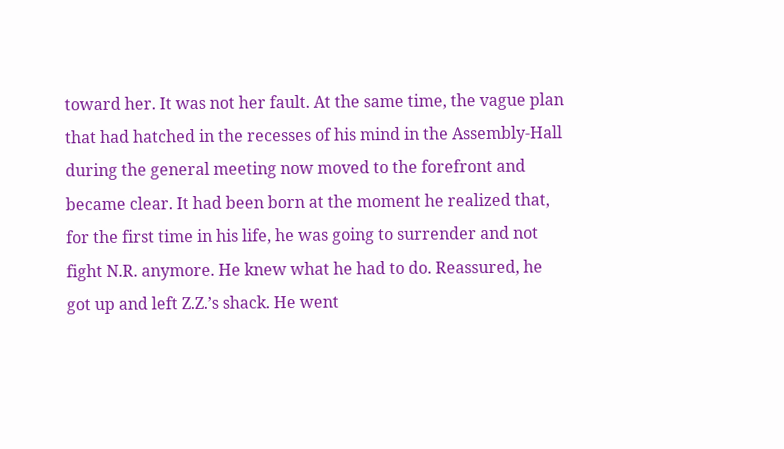toward her. It was not her fault. At the same time, the vague plan that had hatched in the recesses of his mind in the Assembly-Hall during the general meeting now moved to the forefront and became clear. It had been born at the moment he realized that, for the first time in his life, he was going to surrender and not fight N.R. anymore. He knew what he had to do. Reassured, he got up and left Z.Z.’s shack. He went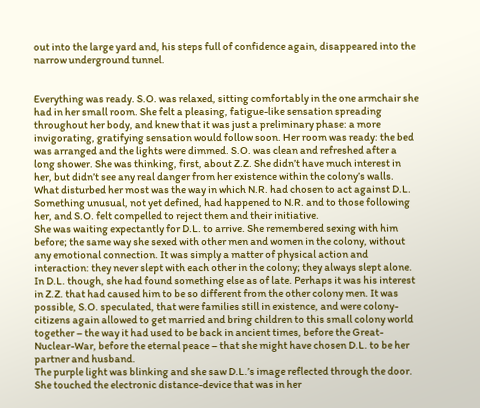out into the large yard and, his steps full of confidence again, disappeared into the narrow underground tunnel.


Everything was ready. S.O. was relaxed, sitting comfortably in the one armchair she had in her small room. She felt a pleasing, fatigue-like sensation spreading throughout her body, and knew that it was just a preliminary phase: a more invigorating, gratifying sensation would follow soon. Her room was ready: the bed was arranged and the lights were dimmed. S.O. was clean and refreshed after a long shower. She was thinking, first, about Z.Z. She didn’t have much interest in her, but didn’t see any real danger from her existence within the colony’s walls. What disturbed her most was the way in which N.R. had chosen to act against D.L. Something unusual, not yet defined, had happened to N.R. and to those following her, and S.O. felt compelled to reject them and their initiative.
She was waiting expectantly for D.L. to arrive. She remembered sexing with him before; the same way she sexed with other men and women in the colony, without any emotional connection. It was simply a matter of physical action and interaction: they never slept with each other in the colony; they always slept alone. In D.L. though, she had found something else as of late. Perhaps it was his interest in Z.Z. that had caused him to be so different from the other colony men. It was possible, S.O. speculated, that were families still in existence, and were colony-citizens again allowed to get married and bring children to this small colony world together – the way it had used to be back in ancient times, before the Great-Nuclear-War, before the eternal peace – that she might have chosen D.L. to be her partner and husband.
The purple light was blinking and she saw D.L.’s image reflected through the door. She touched the electronic distance-device that was in her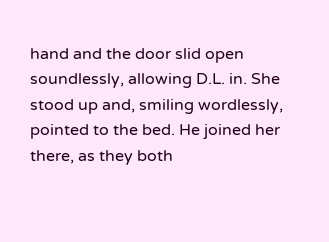hand and the door slid open soundlessly, allowing D.L. in. She stood up and, smiling wordlessly, pointed to the bed. He joined her there, as they both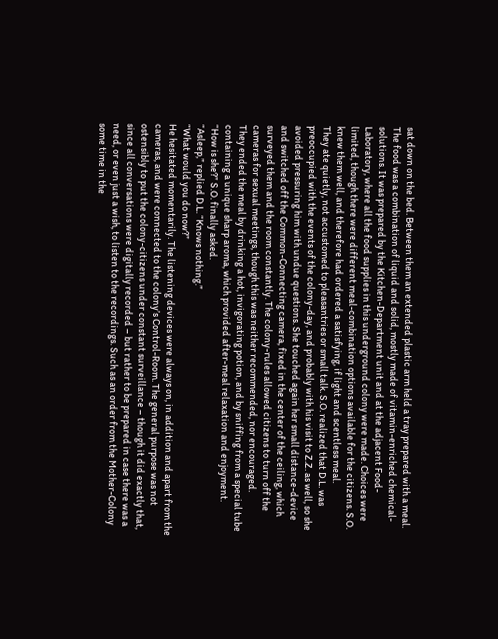sat down on the bed. Between them an extended plastic arm held a tray prepared with a meal. The food was a combination of liquid and solid, mostly made of vitamin-enriched chemical-solutions. It was prepared by the Kitchen-Department unit and at the adjacent Food-Laboratory, where all the food supplies in this underground colony were made. Choices were limited, though there were different meal-combination options available for the citizens. S.O. knew them well, and therefore had ordered a satisfying, if light and scentless meal.
They ate quietly, not accustomed to pleasantries or small talk. S.O. realized that D.L. was preoccupied with the events of the colony-day, and probably with his visit to Z.Z. as well, so she avoided pressuring him with undue questions. She touched again her small distance-device and switched off the Common-Connecting camera, fixed in the center of the ceiling, which surveyed them and the room constantly. The colony-rules allowed citizens to turn off the cameras for sexual meetings, though this was neither recommended, nor encouraged.
They ended the meal by drinking a hot, invigorating potion, and by sniffing from a special tube containing a unique sharp aroma, which provided after-meal relaxation and enjoyment.
“How is she?” S.O. finally asked.
“Asleep,” replied D.L. “Knows nothing.”
“What would you do now?”
He hesitated momentarily. The listening devices were always on, in addition and apart from the cameras, and were connected to the colony’s Control-Room. The general purpose was not ostensibly to put the colony-citizens under constant surveillance – though it did exactly that, since all conversations were digitally recorded – but rather to be prepared in case there was a need, or even just a wish, to listen to the recordings. Such as an order from the Mother-Colony some time in the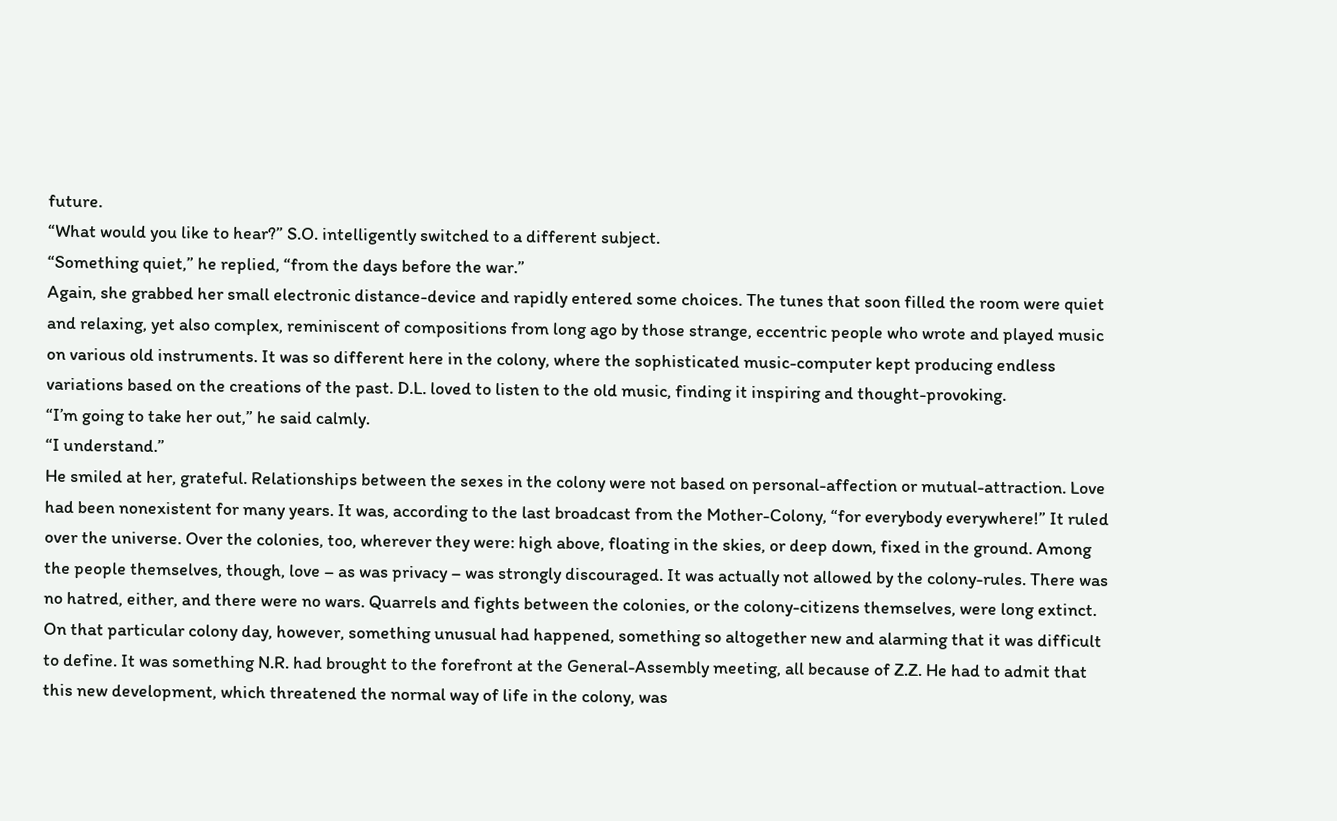future.
“What would you like to hear?” S.O. intelligently switched to a different subject.
“Something quiet,” he replied, “from the days before the war.”
Again, she grabbed her small electronic distance-device and rapidly entered some choices. The tunes that soon filled the room were quiet and relaxing, yet also complex, reminiscent of compositions from long ago by those strange, eccentric people who wrote and played music on various old instruments. It was so different here in the colony, where the sophisticated music-computer kept producing endless variations based on the creations of the past. D.L. loved to listen to the old music, finding it inspiring and thought-provoking.
“I’m going to take her out,” he said calmly.
“I understand.”
He smiled at her, grateful. Relationships between the sexes in the colony were not based on personal-affection or mutual-attraction. Love had been nonexistent for many years. It was, according to the last broadcast from the Mother-Colony, “for everybody everywhere!” It ruled over the universe. Over the colonies, too, wherever they were: high above, floating in the skies, or deep down, fixed in the ground. Among the people themselves, though, love – as was privacy – was strongly discouraged. It was actually not allowed by the colony-rules. There was no hatred, either, and there were no wars. Quarrels and fights between the colonies, or the colony-citizens themselves, were long extinct.
On that particular colony day, however, something unusual had happened, something so altogether new and alarming that it was difficult to define. It was something N.R. had brought to the forefront at the General-Assembly meeting, all because of Z.Z. He had to admit that this new development, which threatened the normal way of life in the colony, was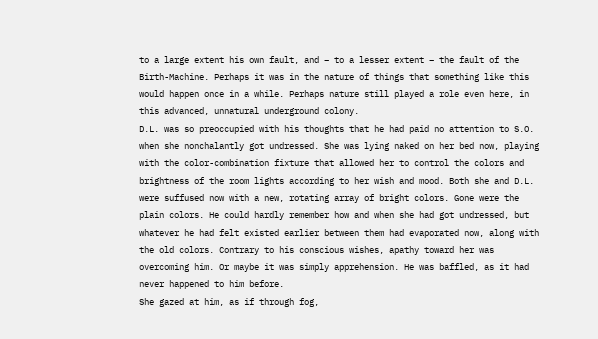to a large extent his own fault, and – to a lesser extent – the fault of the Birth-Machine. Perhaps it was in the nature of things that something like this would happen once in a while. Perhaps nature still played a role even here, in this advanced, unnatural underground colony.
D.L. was so preoccupied with his thoughts that he had paid no attention to S.O. when she nonchalantly got undressed. She was lying naked on her bed now, playing with the color-combination fixture that allowed her to control the colors and brightness of the room lights according to her wish and mood. Both she and D.L. were suffused now with a new, rotating array of bright colors. Gone were the plain colors. He could hardly remember how and when she had got undressed, but whatever he had felt existed earlier between them had evaporated now, along with the old colors. Contrary to his conscious wishes, apathy toward her was overcoming him. Or maybe it was simply apprehension. He was baffled, as it had never happened to him before.
She gazed at him, as if through fog,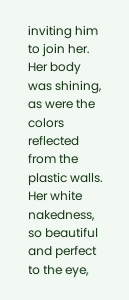inviting him to join her. Her body was shining, as were the colors reflected from the plastic walls. Her white nakedness, so beautiful and perfect to the eye,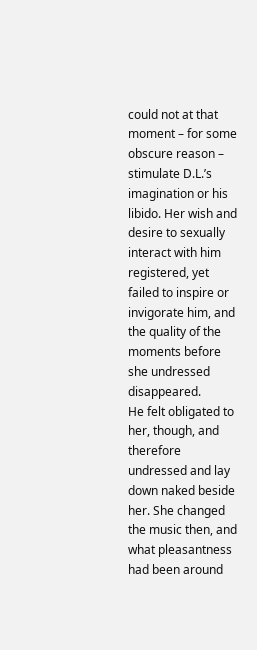could not at that moment – for some obscure reason – stimulate D.L.’s imagination or his libido. Her wish and desire to sexually interact with him registered, yet failed to inspire or invigorate him, and the quality of the moments before she undressed disappeared.
He felt obligated to her, though, and therefore undressed and lay down naked beside her. She changed the music then, and what pleasantness had been around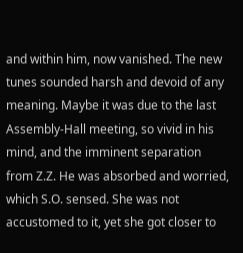and within him, now vanished. The new tunes sounded harsh and devoid of any meaning. Maybe it was due to the last Assembly-Hall meeting, so vivid in his mind, and the imminent separation from Z.Z. He was absorbed and worried, which S.O. sensed. She was not accustomed to it, yet she got closer to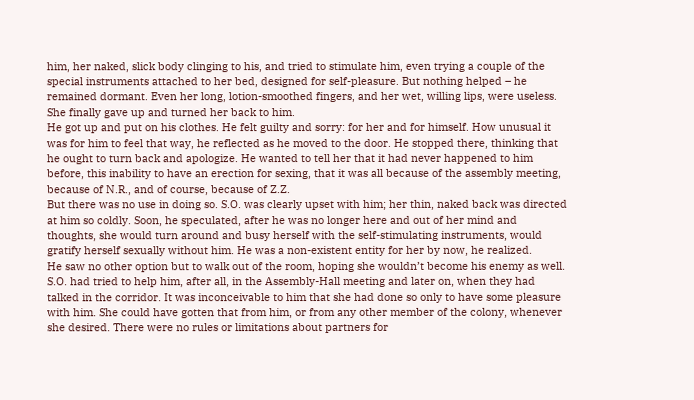him, her naked, slick body clinging to his, and tried to stimulate him, even trying a couple of the special instruments attached to her bed, designed for self-pleasure. But nothing helped – he remained dormant. Even her long, lotion-smoothed fingers, and her wet, willing lips, were useless. She finally gave up and turned her back to him.
He got up and put on his clothes. He felt guilty and sorry: for her and for himself. How unusual it was for him to feel that way, he reflected as he moved to the door. He stopped there, thinking that he ought to turn back and apologize. He wanted to tell her that it had never happened to him before, this inability to have an erection for sexing, that it was all because of the assembly meeting, because of N.R., and of course, because of Z.Z.
But there was no use in doing so. S.O. was clearly upset with him; her thin, naked back was directed at him so coldly. Soon, he speculated, after he was no longer here and out of her mind and thoughts, she would turn around and busy herself with the self-stimulating instruments, would gratify herself sexually without him. He was a non-existent entity for her by now, he realized.
He saw no other option but to walk out of the room, hoping she wouldn’t become his enemy as well. S.O. had tried to help him, after all, in the Assembly-Hall meeting and later on, when they had talked in the corridor. It was inconceivable to him that she had done so only to have some pleasure with him. She could have gotten that from him, or from any other member of the colony, whenever she desired. There were no rules or limitations about partners for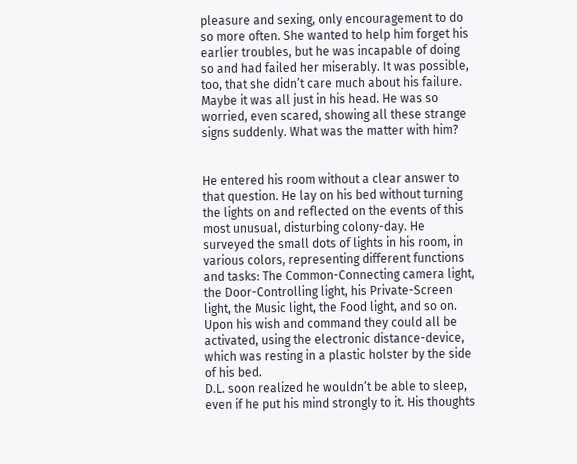pleasure and sexing, only encouragement to do so more often. She wanted to help him forget his earlier troubles, but he was incapable of doing so and had failed her miserably. It was possible, too, that she didn’t care much about his failure. Maybe it was all just in his head. He was so worried, even scared, showing all these strange signs suddenly. What was the matter with him?


He entered his room without a clear answer to that question. He lay on his bed without turning the lights on and reflected on the events of this most unusual, disturbing colony-day. He surveyed the small dots of lights in his room, in various colors, representing different functions and tasks: The Common-Connecting camera light, the Door-Controlling light, his Private-Screen light, the Music light, the Food light, and so on. Upon his wish and command they could all be activated, using the electronic distance-device, which was resting in a plastic holster by the side of his bed.
D.L. soon realized he wouldn’t be able to sleep, even if he put his mind strongly to it. His thoughts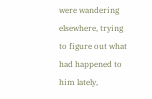were wandering elsewhere, trying to figure out what had happened to him lately,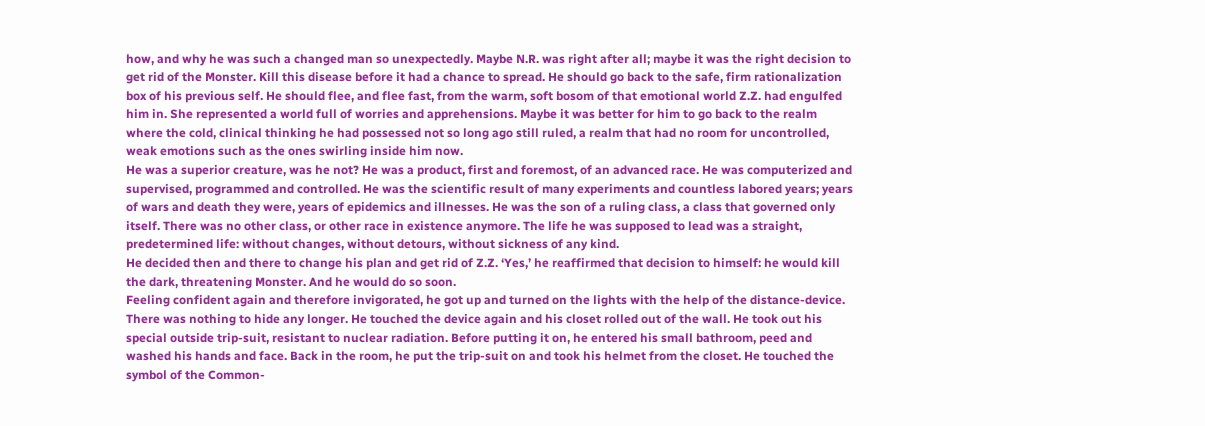how, and why he was such a changed man so unexpectedly. Maybe N.R. was right after all; maybe it was the right decision to get rid of the Monster. Kill this disease before it had a chance to spread. He should go back to the safe, firm rationalization box of his previous self. He should flee, and flee fast, from the warm, soft bosom of that emotional world Z.Z. had engulfed him in. She represented a world full of worries and apprehensions. Maybe it was better for him to go back to the realm where the cold, clinical thinking he had possessed not so long ago still ruled, a realm that had no room for uncontrolled, weak emotions such as the ones swirling inside him now.
He was a superior creature, was he not? He was a product, first and foremost, of an advanced race. He was computerized and supervised, programmed and controlled. He was the scientific result of many experiments and countless labored years; years of wars and death they were, years of epidemics and illnesses. He was the son of a ruling class, a class that governed only itself. There was no other class, or other race in existence anymore. The life he was supposed to lead was a straight, predetermined life: without changes, without detours, without sickness of any kind.
He decided then and there to change his plan and get rid of Z.Z. ‘Yes,’ he reaffirmed that decision to himself: he would kill the dark, threatening Monster. And he would do so soon.
Feeling confident again and therefore invigorated, he got up and turned on the lights with the help of the distance-device. There was nothing to hide any longer. He touched the device again and his closet rolled out of the wall. He took out his special outside trip-suit, resistant to nuclear radiation. Before putting it on, he entered his small bathroom, peed and washed his hands and face. Back in the room, he put the trip-suit on and took his helmet from the closet. He touched the symbol of the Common-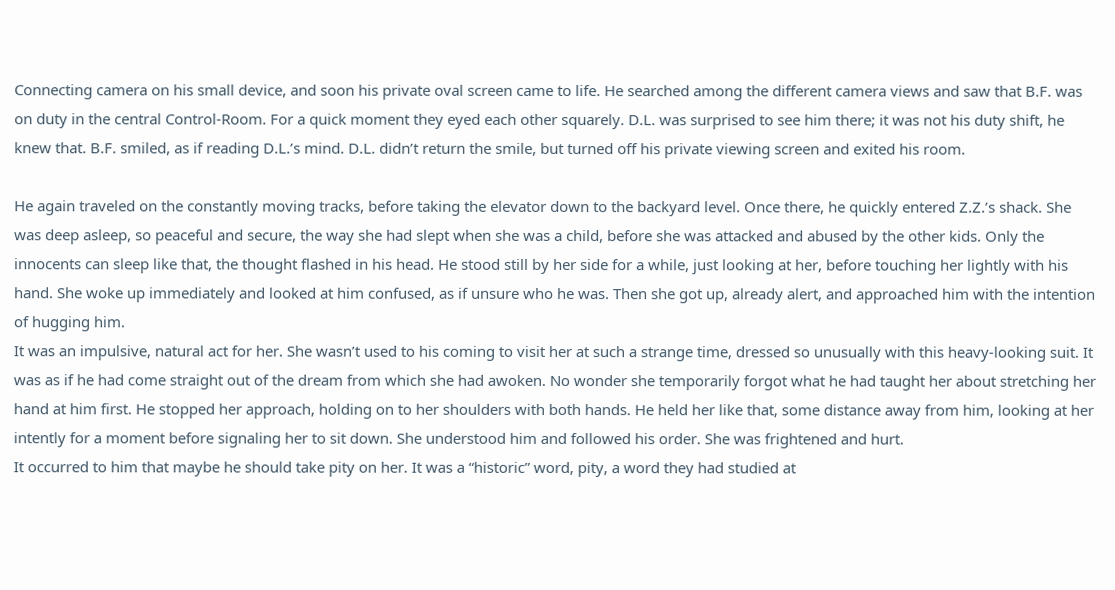Connecting camera on his small device, and soon his private oval screen came to life. He searched among the different camera views and saw that B.F. was on duty in the central Control-Room. For a quick moment they eyed each other squarely. D.L. was surprised to see him there; it was not his duty shift, he knew that. B.F. smiled, as if reading D.L.’s mind. D.L. didn’t return the smile, but turned off his private viewing screen and exited his room.

He again traveled on the constantly moving tracks, before taking the elevator down to the backyard level. Once there, he quickly entered Z.Z.’s shack. She was deep asleep, so peaceful and secure, the way she had slept when she was a child, before she was attacked and abused by the other kids. Only the innocents can sleep like that, the thought flashed in his head. He stood still by her side for a while, just looking at her, before touching her lightly with his hand. She woke up immediately and looked at him confused, as if unsure who he was. Then she got up, already alert, and approached him with the intention of hugging him.
It was an impulsive, natural act for her. She wasn’t used to his coming to visit her at such a strange time, dressed so unusually with this heavy-looking suit. It was as if he had come straight out of the dream from which she had awoken. No wonder she temporarily forgot what he had taught her about stretching her hand at him first. He stopped her approach, holding on to her shoulders with both hands. He held her like that, some distance away from him, looking at her intently for a moment before signaling her to sit down. She understood him and followed his order. She was frightened and hurt.
It occurred to him that maybe he should take pity on her. It was a “historic” word, pity, a word they had studied at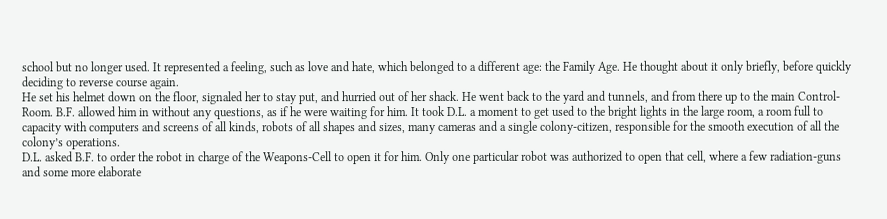school but no longer used. It represented a feeling, such as love and hate, which belonged to a different age: the Family Age. He thought about it only briefly, before quickly deciding to reverse course again.
He set his helmet down on the floor, signaled her to stay put, and hurried out of her shack. He went back to the yard and tunnels, and from there up to the main Control-Room. B.F. allowed him in without any questions, as if he were waiting for him. It took D.L. a moment to get used to the bright lights in the large room, a room full to capacity with computers and screens of all kinds, robots of all shapes and sizes, many cameras and a single colony-citizen, responsible for the smooth execution of all the colony’s operations.
D.L. asked B.F. to order the robot in charge of the Weapons-Cell to open it for him. Only one particular robot was authorized to open that cell, where a few radiation-guns and some more elaborate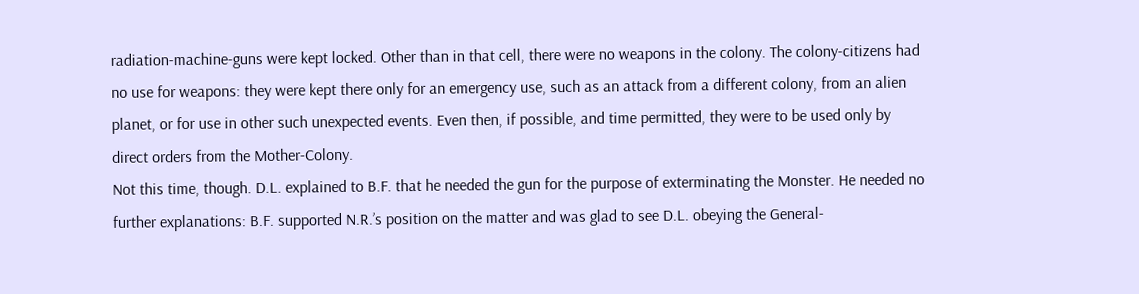radiation-machine-guns were kept locked. Other than in that cell, there were no weapons in the colony. The colony-citizens had no use for weapons: they were kept there only for an emergency use, such as an attack from a different colony, from an alien planet, or for use in other such unexpected events. Even then, if possible, and time permitted, they were to be used only by direct orders from the Mother-Colony.
Not this time, though. D.L. explained to B.F. that he needed the gun for the purpose of exterminating the Monster. He needed no further explanations: B.F. supported N.R.’s position on the matter and was glad to see D.L. obeying the General-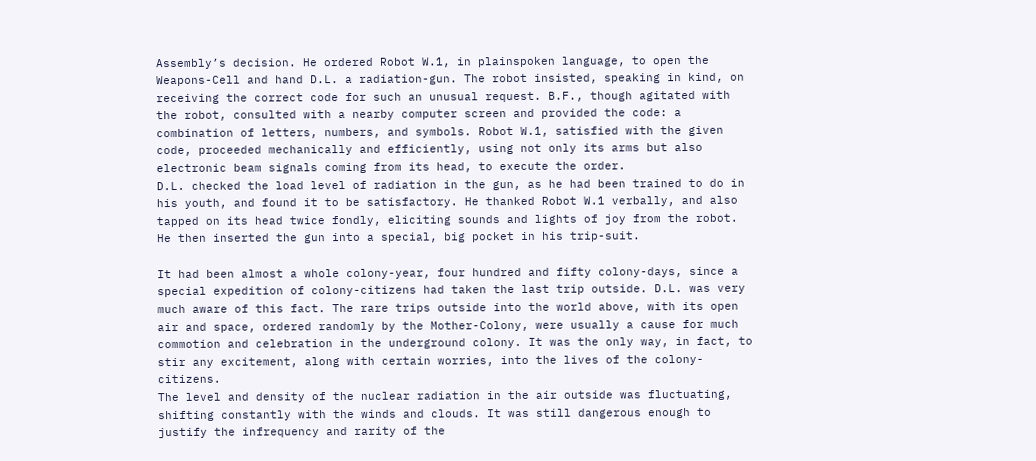Assembly’s decision. He ordered Robot W.1, in plainspoken language, to open the Weapons-Cell and hand D.L. a radiation-gun. The robot insisted, speaking in kind, on receiving the correct code for such an unusual request. B.F., though agitated with the robot, consulted with a nearby computer screen and provided the code: a combination of letters, numbers, and symbols. Robot W.1, satisfied with the given code, proceeded mechanically and efficiently, using not only its arms but also electronic beam signals coming from its head, to execute the order.
D.L. checked the load level of radiation in the gun, as he had been trained to do in his youth, and found it to be satisfactory. He thanked Robot W.1 verbally, and also tapped on its head twice fondly, eliciting sounds and lights of joy from the robot. He then inserted the gun into a special, big pocket in his trip-suit.

It had been almost a whole colony-year, four hundred and fifty colony-days, since a special expedition of colony-citizens had taken the last trip outside. D.L. was very much aware of this fact. The rare trips outside into the world above, with its open air and space, ordered randomly by the Mother-Colony, were usually a cause for much commotion and celebration in the underground colony. It was the only way, in fact, to stir any excitement, along with certain worries, into the lives of the colony-citizens.
The level and density of the nuclear radiation in the air outside was fluctuating, shifting constantly with the winds and clouds. It was still dangerous enough to justify the infrequency and rarity of the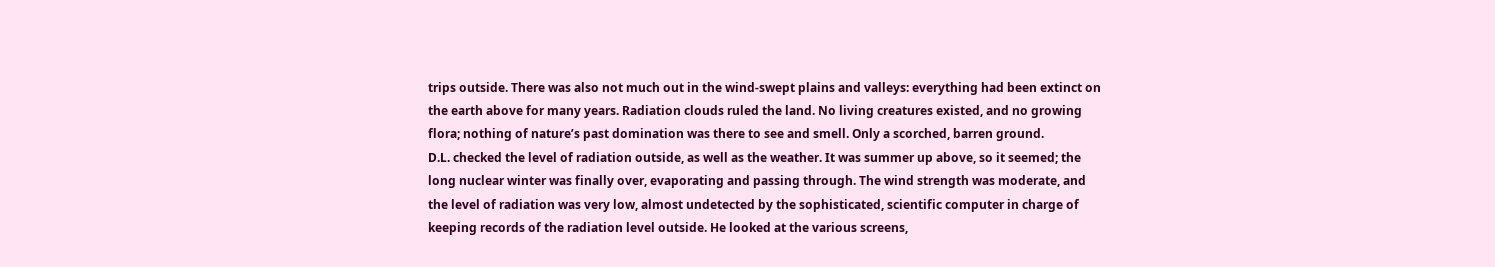trips outside. There was also not much out in the wind-swept plains and valleys: everything had been extinct on the earth above for many years. Radiation clouds ruled the land. No living creatures existed, and no growing flora; nothing of nature’s past domination was there to see and smell. Only a scorched, barren ground.
D.L. checked the level of radiation outside, as well as the weather. It was summer up above, so it seemed; the long nuclear winter was finally over, evaporating and passing through. The wind strength was moderate, and the level of radiation was very low, almost undetected by the sophisticated, scientific computer in charge of keeping records of the radiation level outside. He looked at the various screens,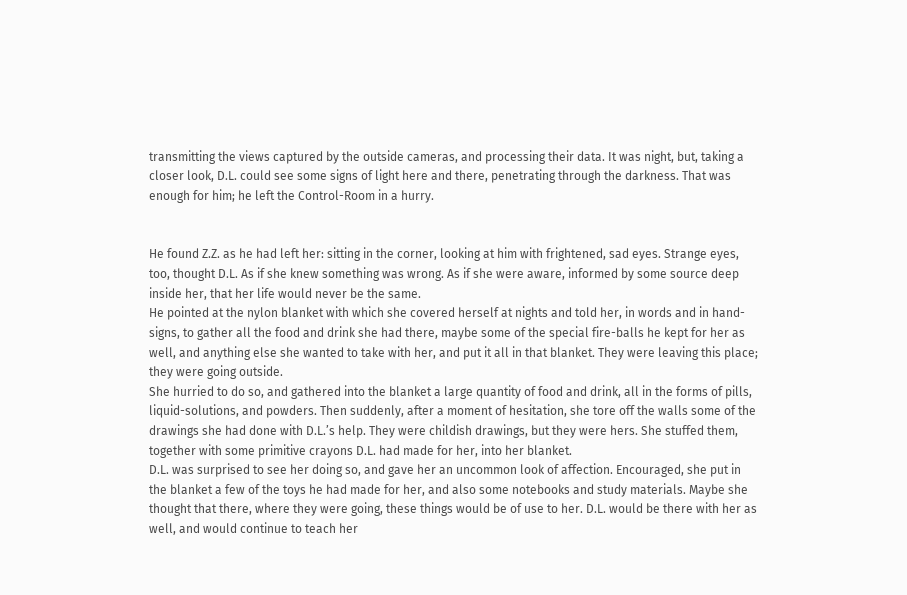transmitting the views captured by the outside cameras, and processing their data. It was night, but, taking a closer look, D.L. could see some signs of light here and there, penetrating through the darkness. That was enough for him; he left the Control-Room in a hurry.


He found Z.Z. as he had left her: sitting in the corner, looking at him with frightened, sad eyes. Strange eyes, too, thought D.L. As if she knew something was wrong. As if she were aware, informed by some source deep inside her, that her life would never be the same.
He pointed at the nylon blanket with which she covered herself at nights and told her, in words and in hand-signs, to gather all the food and drink she had there, maybe some of the special fire-balls he kept for her as well, and anything else she wanted to take with her, and put it all in that blanket. They were leaving this place; they were going outside.
She hurried to do so, and gathered into the blanket a large quantity of food and drink, all in the forms of pills, liquid-solutions, and powders. Then suddenly, after a moment of hesitation, she tore off the walls some of the drawings she had done with D.L.’s help. They were childish drawings, but they were hers. She stuffed them, together with some primitive crayons D.L. had made for her, into her blanket.
D.L. was surprised to see her doing so, and gave her an uncommon look of affection. Encouraged, she put in the blanket a few of the toys he had made for her, and also some notebooks and study materials. Maybe she thought that there, where they were going, these things would be of use to her. D.L. would be there with her as well, and would continue to teach her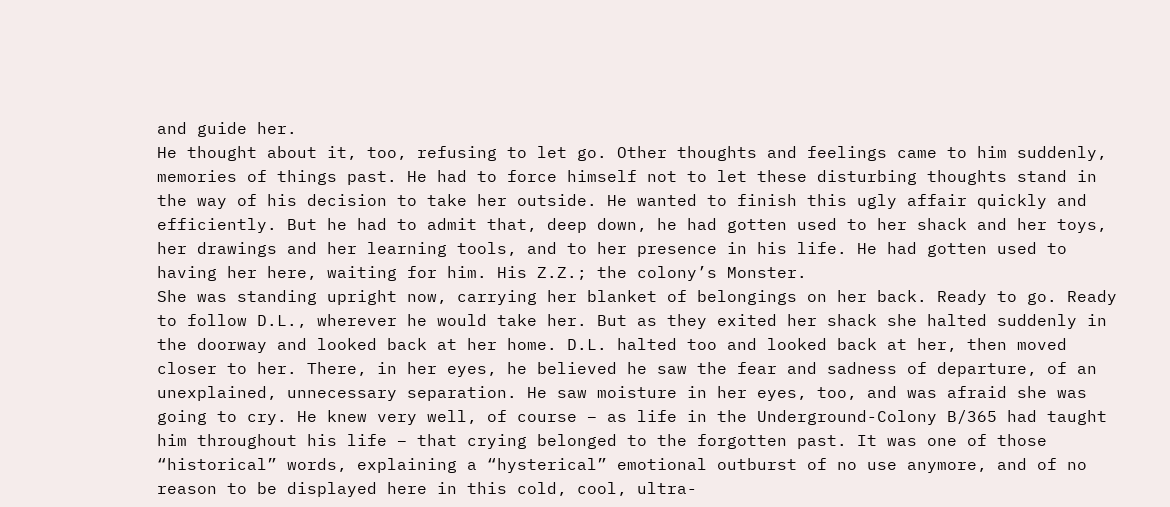and guide her.
He thought about it, too, refusing to let go. Other thoughts and feelings came to him suddenly, memories of things past. He had to force himself not to let these disturbing thoughts stand in the way of his decision to take her outside. He wanted to finish this ugly affair quickly and efficiently. But he had to admit that, deep down, he had gotten used to her shack and her toys, her drawings and her learning tools, and to her presence in his life. He had gotten used to having her here, waiting for him. His Z.Z.; the colony’s Monster.
She was standing upright now, carrying her blanket of belongings on her back. Ready to go. Ready to follow D.L., wherever he would take her. But as they exited her shack she halted suddenly in the doorway and looked back at her home. D.L. halted too and looked back at her, then moved closer to her. There, in her eyes, he believed he saw the fear and sadness of departure, of an unexplained, unnecessary separation. He saw moisture in her eyes, too, and was afraid she was going to cry. He knew very well, of course – as life in the Underground-Colony B/365 had taught him throughout his life – that crying belonged to the forgotten past. It was one of those “historical” words, explaining a “hysterical” emotional outburst of no use anymore, and of no reason to be displayed here in this cold, cool, ultra-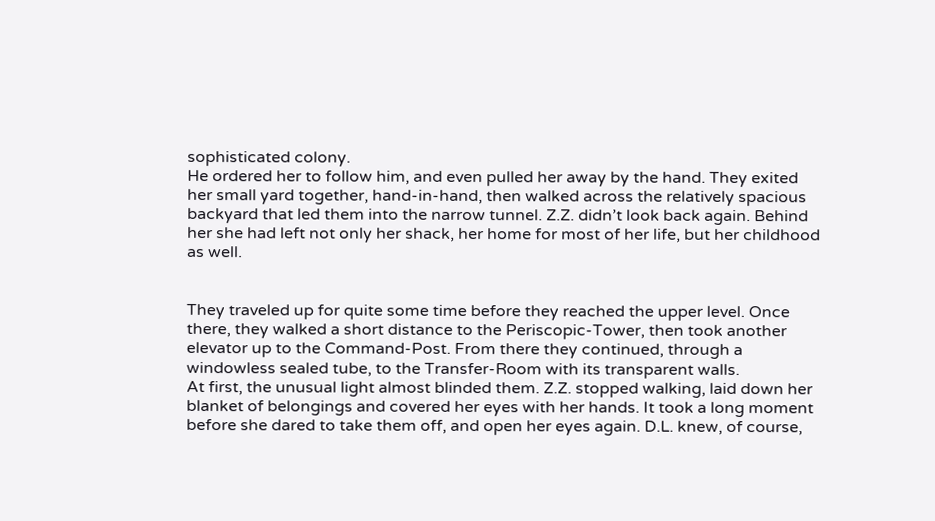sophisticated colony.
He ordered her to follow him, and even pulled her away by the hand. They exited her small yard together, hand-in-hand, then walked across the relatively spacious backyard that led them into the narrow tunnel. Z.Z. didn’t look back again. Behind her she had left not only her shack, her home for most of her life, but her childhood as well.


They traveled up for quite some time before they reached the upper level. Once there, they walked a short distance to the Periscopic-Tower, then took another elevator up to the Command-Post. From there they continued, through a windowless sealed tube, to the Transfer-Room with its transparent walls.
At first, the unusual light almost blinded them. Z.Z. stopped walking, laid down her blanket of belongings and covered her eyes with her hands. It took a long moment before she dared to take them off, and open her eyes again. D.L. knew, of course,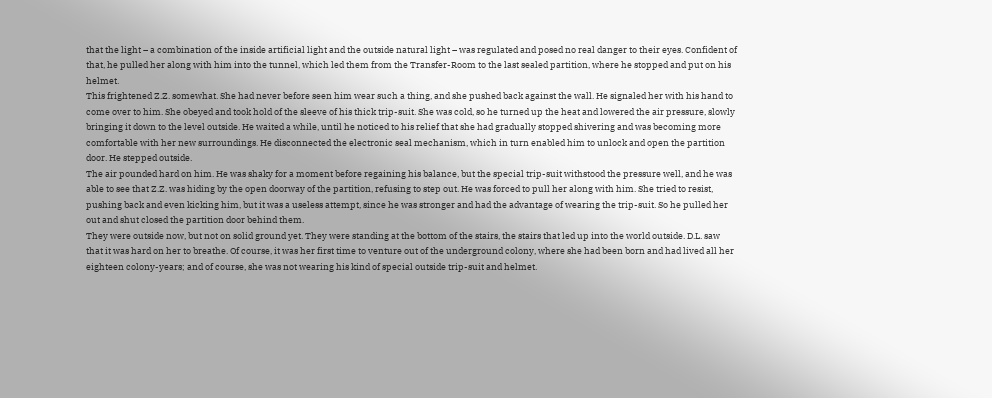that the light – a combination of the inside artificial light and the outside natural light – was regulated and posed no real danger to their eyes. Confident of that, he pulled her along with him into the tunnel, which led them from the Transfer-Room to the last sealed partition, where he stopped and put on his helmet.
This frightened Z.Z. somewhat. She had never before seen him wear such a thing, and she pushed back against the wall. He signaled her with his hand to come over to him. She obeyed and took hold of the sleeve of his thick trip-suit. She was cold, so he turned up the heat and lowered the air pressure, slowly bringing it down to the level outside. He waited a while, until he noticed to his relief that she had gradually stopped shivering and was becoming more comfortable with her new surroundings. He disconnected the electronic seal mechanism, which in turn enabled him to unlock and open the partition door. He stepped outside.
The air pounded hard on him. He was shaky for a moment before regaining his balance, but the special trip-suit withstood the pressure well, and he was able to see that Z.Z. was hiding by the open doorway of the partition, refusing to step out. He was forced to pull her along with him. She tried to resist, pushing back and even kicking him, but it was a useless attempt, since he was stronger and had the advantage of wearing the trip-suit. So he pulled her out and shut closed the partition door behind them.
They were outside now, but not on solid ground yet. They were standing at the bottom of the stairs, the stairs that led up into the world outside. D.L. saw that it was hard on her to breathe. Of course, it was her first time to venture out of the underground colony, where she had been born and had lived all her eighteen colony-years; and of course, she was not wearing his kind of special outside trip-suit and helmet.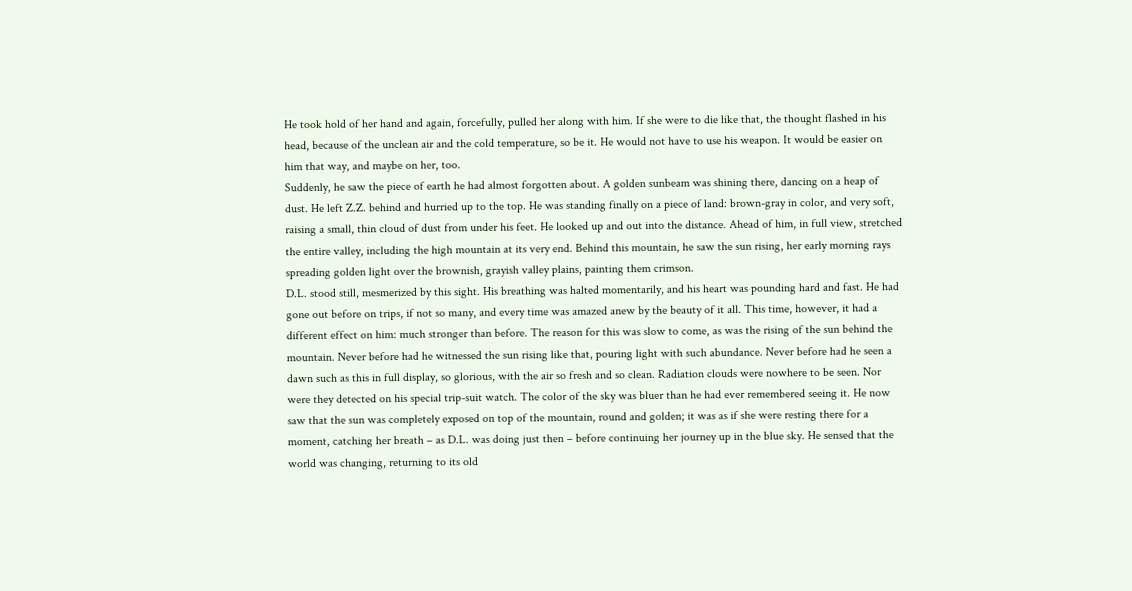He took hold of her hand and again, forcefully, pulled her along with him. If she were to die like that, the thought flashed in his head, because of the unclean air and the cold temperature, so be it. He would not have to use his weapon. It would be easier on him that way, and maybe on her, too.
Suddenly, he saw the piece of earth he had almost forgotten about. A golden sunbeam was shining there, dancing on a heap of dust. He left Z.Z. behind and hurried up to the top. He was standing finally on a piece of land: brown-gray in color, and very soft, raising a small, thin cloud of dust from under his feet. He looked up and out into the distance. Ahead of him, in full view, stretched the entire valley, including the high mountain at its very end. Behind this mountain, he saw the sun rising, her early morning rays spreading golden light over the brownish, grayish valley plains, painting them crimson.
D.L. stood still, mesmerized by this sight. His breathing was halted momentarily, and his heart was pounding hard and fast. He had gone out before on trips, if not so many, and every time was amazed anew by the beauty of it all. This time, however, it had a different effect on him: much stronger than before. The reason for this was slow to come, as was the rising of the sun behind the mountain. Never before had he witnessed the sun rising like that, pouring light with such abundance. Never before had he seen a dawn such as this in full display, so glorious, with the air so fresh and so clean. Radiation clouds were nowhere to be seen. Nor were they detected on his special trip-suit watch. The color of the sky was bluer than he had ever remembered seeing it. He now saw that the sun was completely exposed on top of the mountain, round and golden; it was as if she were resting there for a moment, catching her breath – as D.L. was doing just then – before continuing her journey up in the blue sky. He sensed that the world was changing, returning to its old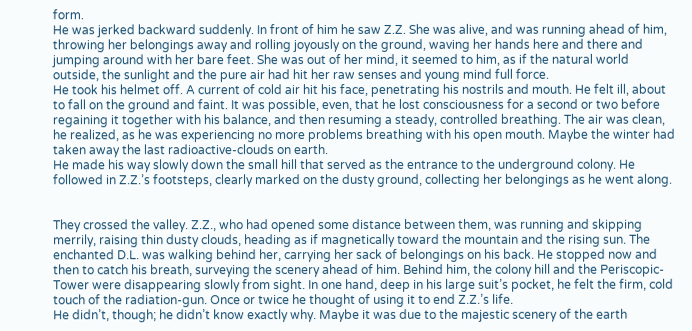form.
He was jerked backward suddenly. In front of him he saw Z.Z. She was alive, and was running ahead of him, throwing her belongings away and rolling joyously on the ground, waving her hands here and there and jumping around with her bare feet. She was out of her mind, it seemed to him, as if the natural world outside, the sunlight and the pure air had hit her raw senses and young mind full force.
He took his helmet off. A current of cold air hit his face, penetrating his nostrils and mouth. He felt ill, about to fall on the ground and faint. It was possible, even, that he lost consciousness for a second or two before regaining it together with his balance, and then resuming a steady, controlled breathing. The air was clean, he realized, as he was experiencing no more problems breathing with his open mouth. Maybe the winter had taken away the last radioactive-clouds on earth.
He made his way slowly down the small hill that served as the entrance to the underground colony. He followed in Z.Z.’s footsteps, clearly marked on the dusty ground, collecting her belongings as he went along.


They crossed the valley. Z.Z., who had opened some distance between them, was running and skipping merrily, raising thin dusty clouds, heading as if magnetically toward the mountain and the rising sun. The enchanted D.L. was walking behind her, carrying her sack of belongings on his back. He stopped now and then to catch his breath, surveying the scenery ahead of him. Behind him, the colony hill and the Periscopic-Tower were disappearing slowly from sight. In one hand, deep in his large suit’s pocket, he felt the firm, cold touch of the radiation-gun. Once or twice he thought of using it to end Z.Z.’s life.
He didn’t, though; he didn’t know exactly why. Maybe it was due to the majestic scenery of the earth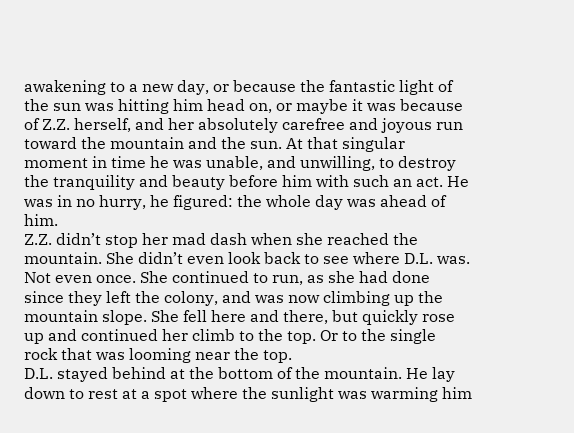awakening to a new day, or because the fantastic light of the sun was hitting him head on, or maybe it was because of Z.Z. herself, and her absolutely carefree and joyous run toward the mountain and the sun. At that singular moment in time he was unable, and unwilling, to destroy the tranquility and beauty before him with such an act. He was in no hurry, he figured: the whole day was ahead of him.
Z.Z. didn’t stop her mad dash when she reached the mountain. She didn’t even look back to see where D.L. was. Not even once. She continued to run, as she had done since they left the colony, and was now climbing up the mountain slope. She fell here and there, but quickly rose up and continued her climb to the top. Or to the single rock that was looming near the top.
D.L. stayed behind at the bottom of the mountain. He lay down to rest at a spot where the sunlight was warming him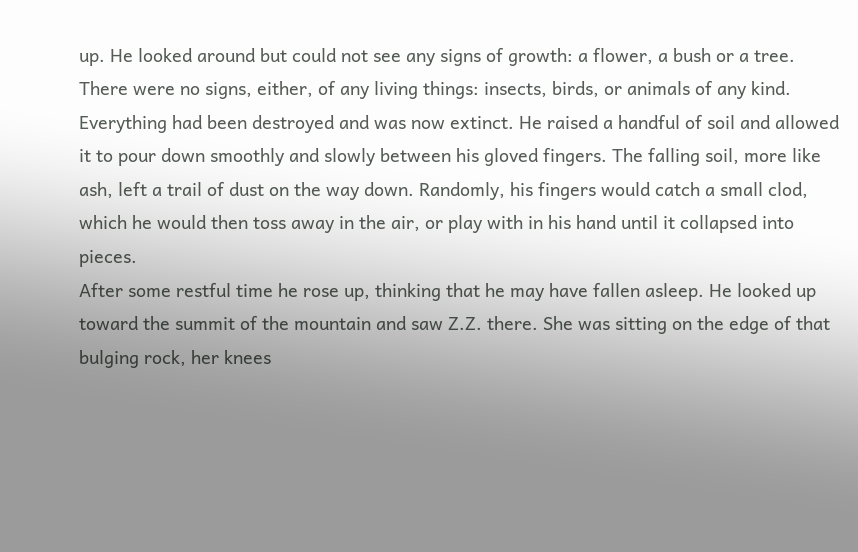up. He looked around but could not see any signs of growth: a flower, a bush or a tree. There were no signs, either, of any living things: insects, birds, or animals of any kind. Everything had been destroyed and was now extinct. He raised a handful of soil and allowed it to pour down smoothly and slowly between his gloved fingers. The falling soil, more like ash, left a trail of dust on the way down. Randomly, his fingers would catch a small clod, which he would then toss away in the air, or play with in his hand until it collapsed into pieces.
After some restful time he rose up, thinking that he may have fallen asleep. He looked up toward the summit of the mountain and saw Z.Z. there. She was sitting on the edge of that bulging rock, her knees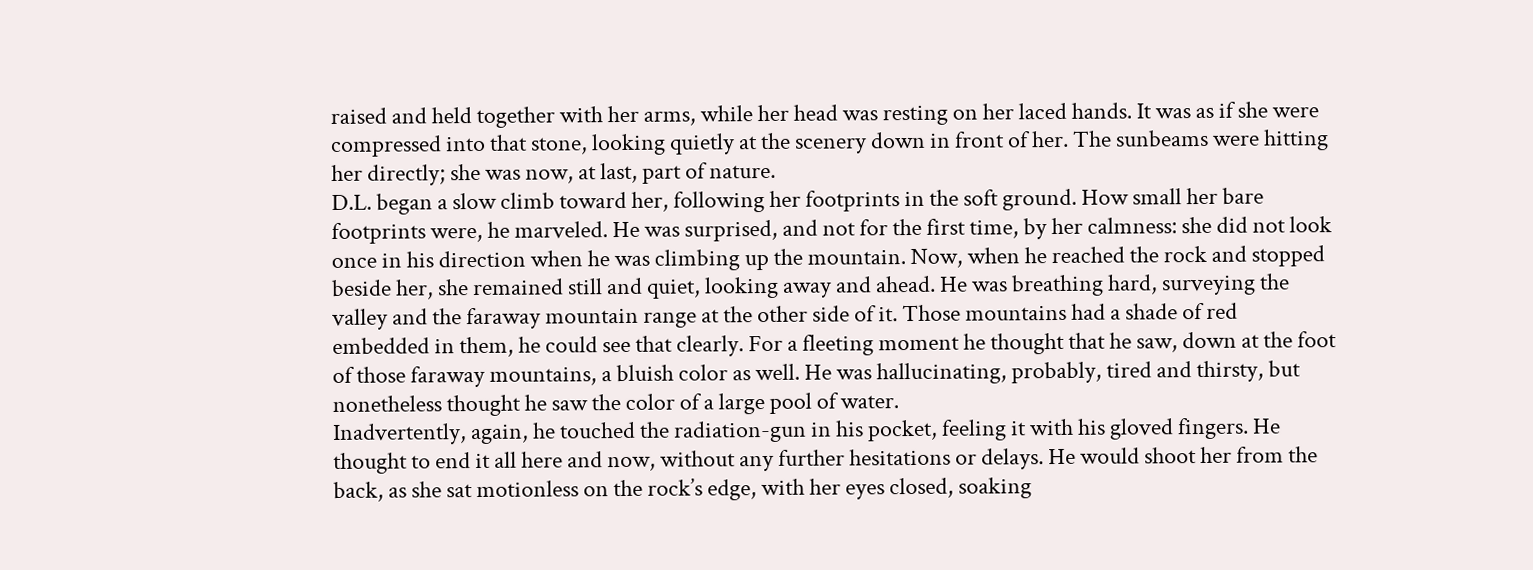raised and held together with her arms, while her head was resting on her laced hands. It was as if she were compressed into that stone, looking quietly at the scenery down in front of her. The sunbeams were hitting her directly; she was now, at last, part of nature.
D.L. began a slow climb toward her, following her footprints in the soft ground. How small her bare footprints were, he marveled. He was surprised, and not for the first time, by her calmness: she did not look once in his direction when he was climbing up the mountain. Now, when he reached the rock and stopped beside her, she remained still and quiet, looking away and ahead. He was breathing hard, surveying the valley and the faraway mountain range at the other side of it. Those mountains had a shade of red embedded in them, he could see that clearly. For a fleeting moment he thought that he saw, down at the foot of those faraway mountains, a bluish color as well. He was hallucinating, probably, tired and thirsty, but nonetheless thought he saw the color of a large pool of water.
Inadvertently, again, he touched the radiation-gun in his pocket, feeling it with his gloved fingers. He thought to end it all here and now, without any further hesitations or delays. He would shoot her from the back, as she sat motionless on the rock’s edge, with her eyes closed, soaking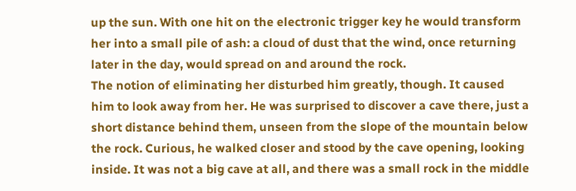up the sun. With one hit on the electronic trigger key he would transform her into a small pile of ash: a cloud of dust that the wind, once returning later in the day, would spread on and around the rock.
The notion of eliminating her disturbed him greatly, though. It caused him to look away from her. He was surprised to discover a cave there, just a short distance behind them, unseen from the slope of the mountain below the rock. Curious, he walked closer and stood by the cave opening, looking inside. It was not a big cave at all, and there was a small rock in the middle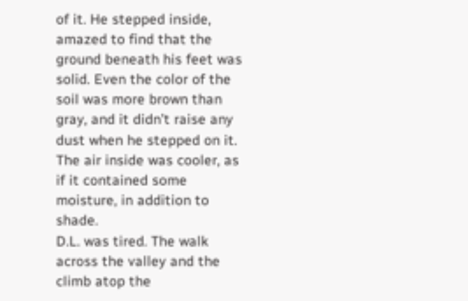of it. He stepped inside, amazed to find that the ground beneath his feet was solid. Even the color of the soil was more brown than gray, and it didn’t raise any dust when he stepped on it. The air inside was cooler, as if it contained some moisture, in addition to shade.
D.L. was tired. The walk across the valley and the climb atop the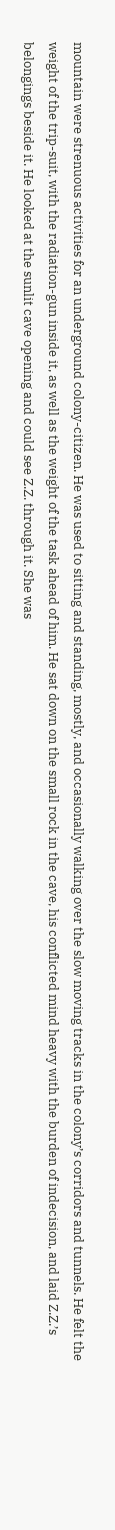mountain were strenuous activities for an underground colony-citizen. He was used to sitting and standing, mostly, and occasionally walking over the slow moving tracks in the colony’s corridors and tunnels. He felt the weight of the trip-suit, with the radiation-gun inside it, as well as the weight of the task ahead of him. He sat down on the small rock in the cave, his conflicted mind heavy with the burden of indecision, and laid Z.Z.’s belongings beside it. He looked at the sunlit cave opening and could see Z.Z. through it. She was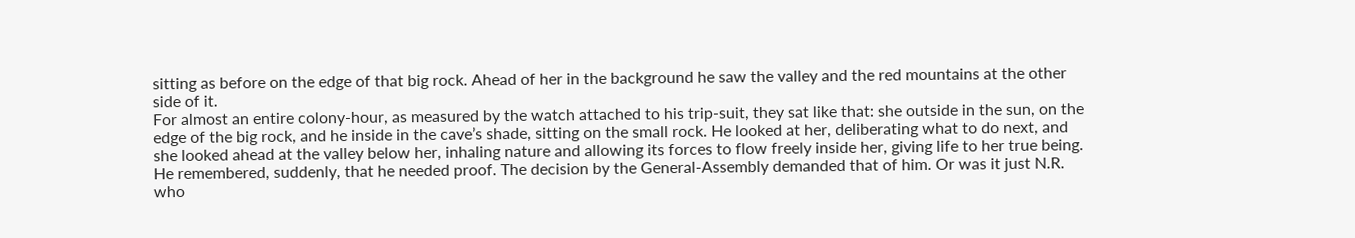sitting as before on the edge of that big rock. Ahead of her in the background he saw the valley and the red mountains at the other side of it.
For almost an entire colony-hour, as measured by the watch attached to his trip-suit, they sat like that: she outside in the sun, on the edge of the big rock, and he inside in the cave’s shade, sitting on the small rock. He looked at her, deliberating what to do next, and she looked ahead at the valley below her, inhaling nature and allowing its forces to flow freely inside her, giving life to her true being.
He remembered, suddenly, that he needed proof. The decision by the General-Assembly demanded that of him. Or was it just N.R. who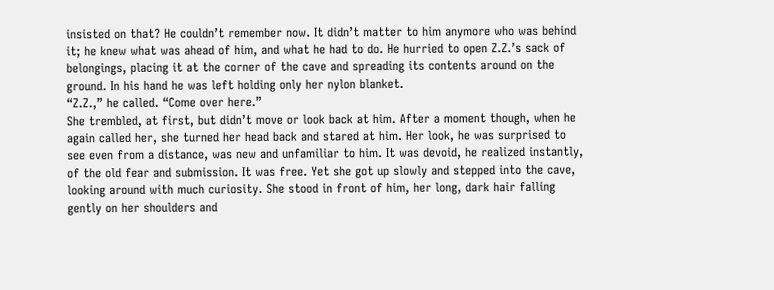insisted on that? He couldn’t remember now. It didn’t matter to him anymore who was behind it; he knew what was ahead of him, and what he had to do. He hurried to open Z.Z.’s sack of belongings, placing it at the corner of the cave and spreading its contents around on the ground. In his hand he was left holding only her nylon blanket.
“Z.Z.,” he called. “Come over here.”
She trembled, at first, but didn’t move or look back at him. After a moment though, when he again called her, she turned her head back and stared at him. Her look, he was surprised to see even from a distance, was new and unfamiliar to him. It was devoid, he realized instantly, of the old fear and submission. It was free. Yet she got up slowly and stepped into the cave, looking around with much curiosity. She stood in front of him, her long, dark hair falling gently on her shoulders and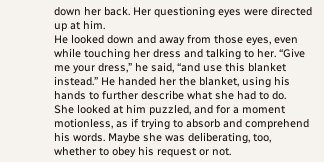down her back. Her questioning eyes were directed up at him.
He looked down and away from those eyes, even while touching her dress and talking to her. “Give me your dress,” he said, “and use this blanket instead.” He handed her the blanket, using his hands to further describe what she had to do.
She looked at him puzzled, and for a moment motionless, as if trying to absorb and comprehend his words. Maybe she was deliberating, too, whether to obey his request or not.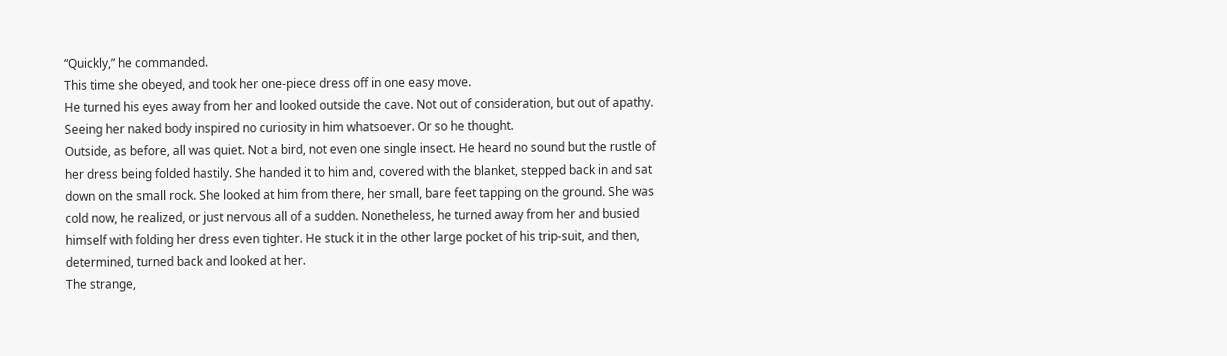“Quickly,” he commanded.
This time she obeyed, and took her one-piece dress off in one easy move.
He turned his eyes away from her and looked outside the cave. Not out of consideration, but out of apathy. Seeing her naked body inspired no curiosity in him whatsoever. Or so he thought.
Outside, as before, all was quiet. Not a bird, not even one single insect. He heard no sound but the rustle of her dress being folded hastily. She handed it to him and, covered with the blanket, stepped back in and sat down on the small rock. She looked at him from there, her small, bare feet tapping on the ground. She was cold now, he realized, or just nervous all of a sudden. Nonetheless, he turned away from her and busied himself with folding her dress even tighter. He stuck it in the other large pocket of his trip-suit, and then, determined, turned back and looked at her.
The strange,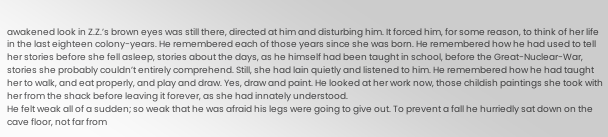awakened look in Z.Z.’s brown eyes was still there, directed at him and disturbing him. It forced him, for some reason, to think of her life in the last eighteen colony-years. He remembered each of those years since she was born. He remembered how he had used to tell her stories before she fell asleep, stories about the days, as he himself had been taught in school, before the Great-Nuclear-War, stories she probably couldn’t entirely comprehend. Still, she had lain quietly and listened to him. He remembered how he had taught her to walk, and eat properly, and play and draw. Yes, draw and paint. He looked at her work now, those childish paintings she took with her from the shack before leaving it forever, as she had innately understood.
He felt weak all of a sudden; so weak that he was afraid his legs were going to give out. To prevent a fall he hurriedly sat down on the cave floor, not far from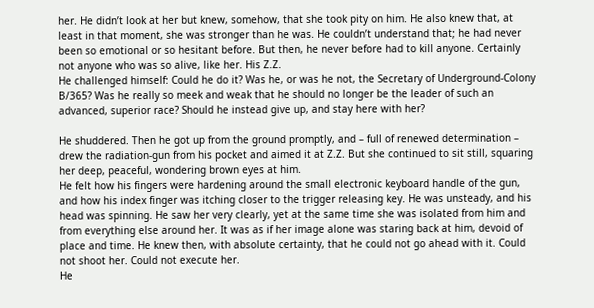her. He didn’t look at her but knew, somehow, that she took pity on him. He also knew that, at least in that moment, she was stronger than he was. He couldn’t understand that; he had never been so emotional or so hesitant before. But then, he never before had to kill anyone. Certainly not anyone who was so alive, like her. His Z.Z.
He challenged himself: Could he do it? Was he, or was he not, the Secretary of Underground-Colony B/365? Was he really so meek and weak that he should no longer be the leader of such an advanced, superior race? Should he instead give up, and stay here with her?

He shuddered. Then he got up from the ground promptly, and – full of renewed determination – drew the radiation-gun from his pocket and aimed it at Z.Z. But she continued to sit still, squaring her deep, peaceful, wondering brown eyes at him.
He felt how his fingers were hardening around the small electronic keyboard handle of the gun, and how his index finger was itching closer to the trigger releasing key. He was unsteady, and his head was spinning. He saw her very clearly, yet at the same time she was isolated from him and from everything else around her. It was as if her image alone was staring back at him, devoid of place and time. He knew then, with absolute certainty, that he could not go ahead with it. Could not shoot her. Could not execute her.
He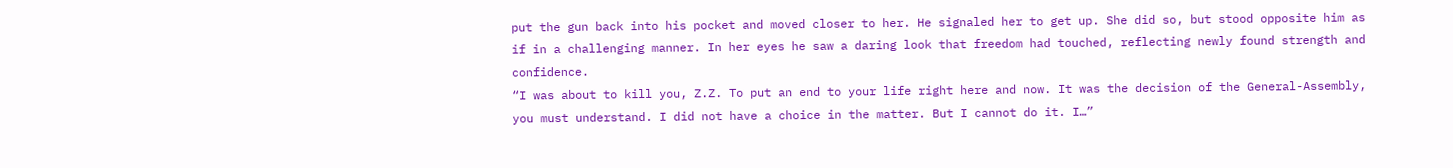put the gun back into his pocket and moved closer to her. He signaled her to get up. She did so, but stood opposite him as if in a challenging manner. In her eyes he saw a daring look that freedom had touched, reflecting newly found strength and confidence.
“I was about to kill you, Z.Z. To put an end to your life right here and now. It was the decision of the General-Assembly, you must understand. I did not have a choice in the matter. But I cannot do it. I…”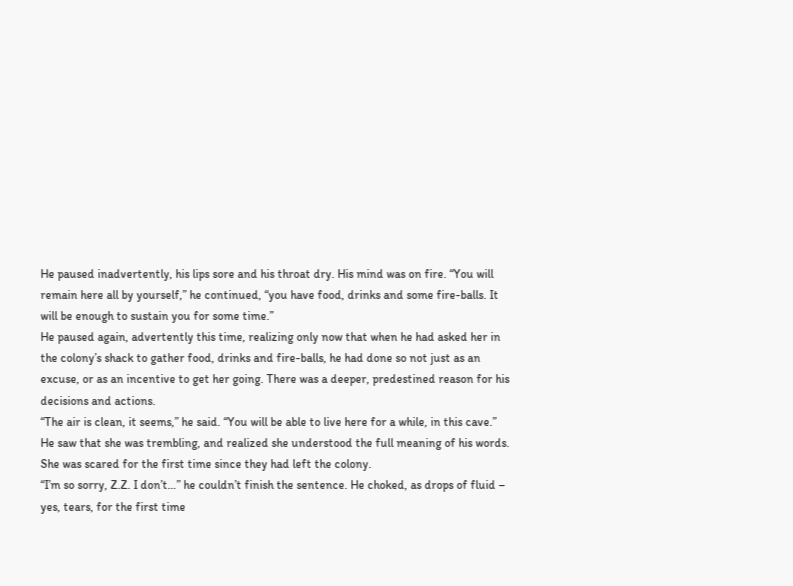He paused inadvertently, his lips sore and his throat dry. His mind was on fire. “You will remain here all by yourself,” he continued, “you have food, drinks and some fire-balls. It will be enough to sustain you for some time.”
He paused again, advertently this time, realizing only now that when he had asked her in the colony’s shack to gather food, drinks and fire-balls, he had done so not just as an excuse, or as an incentive to get her going. There was a deeper, predestined reason for his decisions and actions.
“The air is clean, it seems,” he said. “You will be able to live here for a while, in this cave.”
He saw that she was trembling, and realized she understood the full meaning of his words. She was scared for the first time since they had left the colony.
“I’m so sorry, Z.Z. I don’t…” he couldn’t finish the sentence. He choked, as drops of fluid – yes, tears, for the first time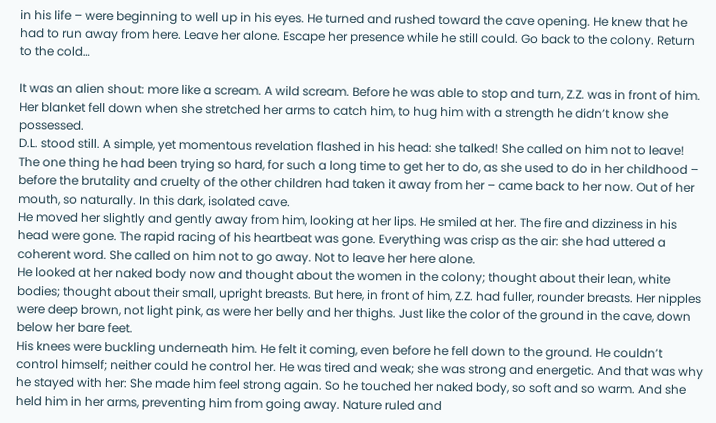in his life – were beginning to well up in his eyes. He turned and rushed toward the cave opening. He knew that he had to run away from here. Leave her alone. Escape her presence while he still could. Go back to the colony. Return to the cold…

It was an alien shout: more like a scream. A wild scream. Before he was able to stop and turn, Z.Z. was in front of him. Her blanket fell down when she stretched her arms to catch him, to hug him with a strength he didn’t know she possessed.
D.L. stood still. A simple, yet momentous revelation flashed in his head: she talked! She called on him not to leave! The one thing he had been trying so hard, for such a long time to get her to do, as she used to do in her childhood – before the brutality and cruelty of the other children had taken it away from her – came back to her now. Out of her mouth, so naturally. In this dark, isolated cave.
He moved her slightly and gently away from him, looking at her lips. He smiled at her. The fire and dizziness in his head were gone. The rapid racing of his heartbeat was gone. Everything was crisp as the air: she had uttered a coherent word. She called on him not to go away. Not to leave her here alone.
He looked at her naked body now and thought about the women in the colony; thought about their lean, white bodies; thought about their small, upright breasts. But here, in front of him, Z.Z. had fuller, rounder breasts. Her nipples were deep brown, not light pink, as were her belly and her thighs. Just like the color of the ground in the cave, down below her bare feet.
His knees were buckling underneath him. He felt it coming, even before he fell down to the ground. He couldn’t control himself; neither could he control her. He was tired and weak; she was strong and energetic. And that was why he stayed with her: She made him feel strong again. So he touched her naked body, so soft and so warm. And she held him in her arms, preventing him from going away. Nature ruled and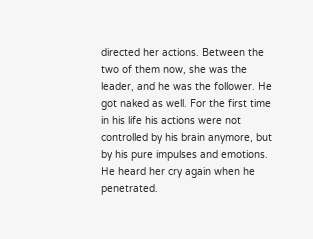directed her actions. Between the two of them now, she was the leader, and he was the follower. He got naked as well. For the first time in his life his actions were not controlled by his brain anymore, but by his pure impulses and emotions.
He heard her cry again when he penetrated.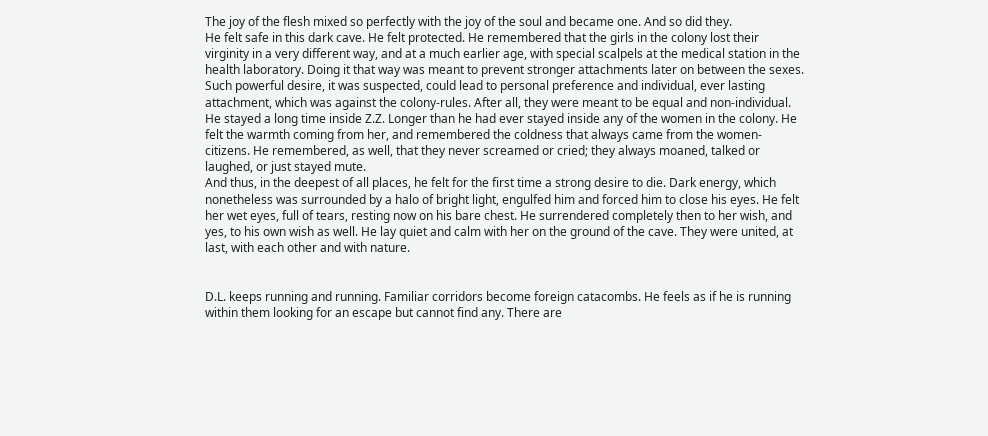The joy of the flesh mixed so perfectly with the joy of the soul and became one. And so did they.
He felt safe in this dark cave. He felt protected. He remembered that the girls in the colony lost their virginity in a very different way, and at a much earlier age, with special scalpels at the medical station in the health laboratory. Doing it that way was meant to prevent stronger attachments later on between the sexes. Such powerful desire, it was suspected, could lead to personal preference and individual, ever lasting attachment, which was against the colony-rules. After all, they were meant to be equal and non-individual.
He stayed a long time inside Z.Z. Longer than he had ever stayed inside any of the women in the colony. He felt the warmth coming from her, and remembered the coldness that always came from the women-citizens. He remembered, as well, that they never screamed or cried; they always moaned, talked or laughed, or just stayed mute.
And thus, in the deepest of all places, he felt for the first time a strong desire to die. Dark energy, which nonetheless was surrounded by a halo of bright light, engulfed him and forced him to close his eyes. He felt her wet eyes, full of tears, resting now on his bare chest. He surrendered completely then to her wish, and yes, to his own wish as well. He lay quiet and calm with her on the ground of the cave. They were united, at last, with each other and with nature.


D.L. keeps running and running. Familiar corridors become foreign catacombs. He feels as if he is running within them looking for an escape but cannot find any. There are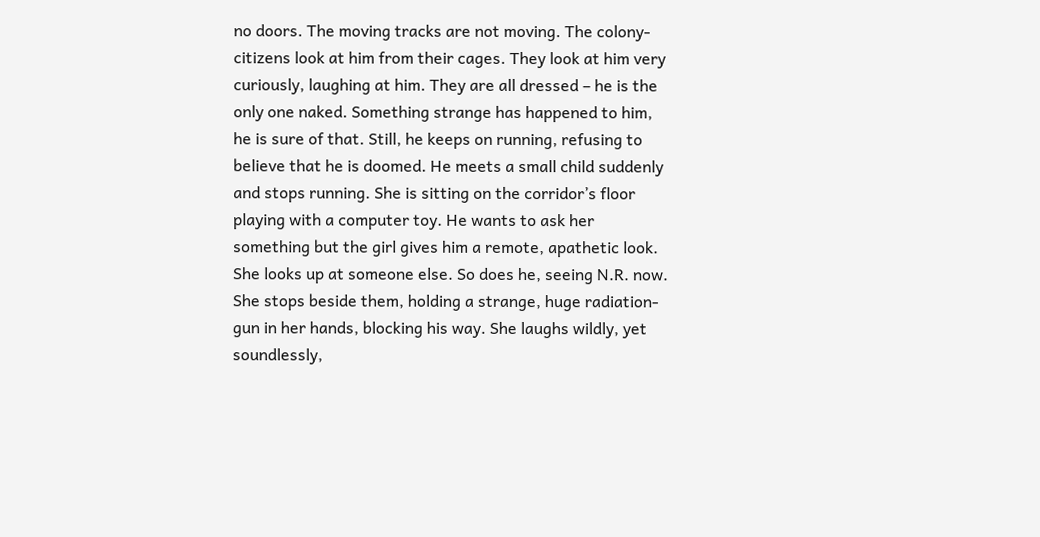no doors. The moving tracks are not moving. The colony-citizens look at him from their cages. They look at him very curiously, laughing at him. They are all dressed – he is the only one naked. Something strange has happened to him, he is sure of that. Still, he keeps on running, refusing to believe that he is doomed. He meets a small child suddenly and stops running. She is sitting on the corridor’s floor playing with a computer toy. He wants to ask her something but the girl gives him a remote, apathetic look. She looks up at someone else. So does he, seeing N.R. now. She stops beside them, holding a strange, huge radiation-gun in her hands, blocking his way. She laughs wildly, yet soundlessly,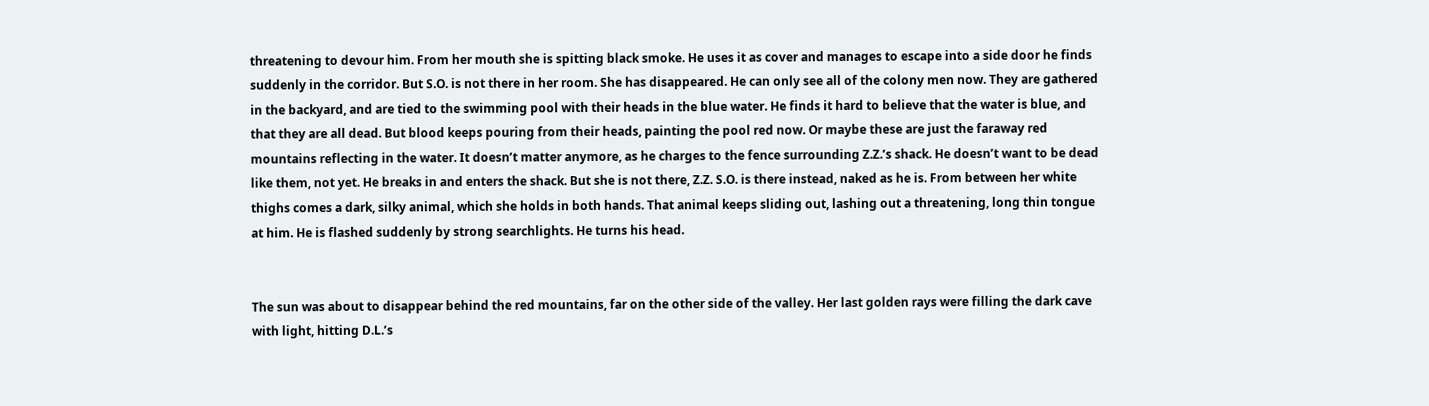threatening to devour him. From her mouth she is spitting black smoke. He uses it as cover and manages to escape into a side door he finds suddenly in the corridor. But S.O. is not there in her room. She has disappeared. He can only see all of the colony men now. They are gathered in the backyard, and are tied to the swimming pool with their heads in the blue water. He finds it hard to believe that the water is blue, and that they are all dead. But blood keeps pouring from their heads, painting the pool red now. Or maybe these are just the faraway red mountains reflecting in the water. It doesn’t matter anymore, as he charges to the fence surrounding Z.Z.’s shack. He doesn’t want to be dead like them, not yet. He breaks in and enters the shack. But she is not there, Z.Z. S.O. is there instead, naked as he is. From between her white thighs comes a dark, silky animal, which she holds in both hands. That animal keeps sliding out, lashing out a threatening, long thin tongue at him. He is flashed suddenly by strong searchlights. He turns his head.


The sun was about to disappear behind the red mountains, far on the other side of the valley. Her last golden rays were filling the dark cave with light, hitting D.L.’s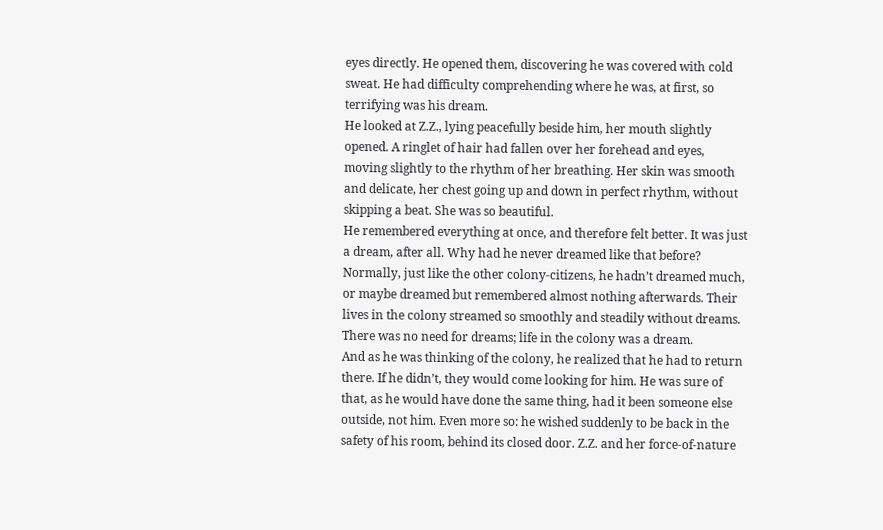eyes directly. He opened them, discovering he was covered with cold sweat. He had difficulty comprehending where he was, at first, so terrifying was his dream.
He looked at Z.Z., lying peacefully beside him, her mouth slightly opened. A ringlet of hair had fallen over her forehead and eyes, moving slightly to the rhythm of her breathing. Her skin was smooth and delicate, her chest going up and down in perfect rhythm, without skipping a beat. She was so beautiful.
He remembered everything at once, and therefore felt better. It was just a dream, after all. Why had he never dreamed like that before? Normally, just like the other colony-citizens, he hadn’t dreamed much, or maybe dreamed but remembered almost nothing afterwards. Their lives in the colony streamed so smoothly and steadily without dreams. There was no need for dreams; life in the colony was a dream.
And as he was thinking of the colony, he realized that he had to return there. If he didn’t, they would come looking for him. He was sure of that, as he would have done the same thing, had it been someone else outside, not him. Even more so: he wished suddenly to be back in the safety of his room, behind its closed door. Z.Z. and her force-of-nature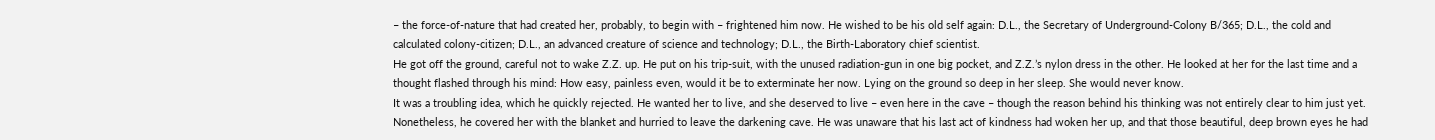– the force-of-nature that had created her, probably, to begin with – frightened him now. He wished to be his old self again: D.L., the Secretary of Underground-Colony B/365; D.L., the cold and calculated colony-citizen; D.L., an advanced creature of science and technology; D.L., the Birth-Laboratory chief scientist.
He got off the ground, careful not to wake Z.Z. up. He put on his trip-suit, with the unused radiation-gun in one big pocket, and Z.Z.’s nylon dress in the other. He looked at her for the last time and a thought flashed through his mind: How easy, painless even, would it be to exterminate her now. Lying on the ground so deep in her sleep. She would never know.
It was a troubling idea, which he quickly rejected. He wanted her to live, and she deserved to live – even here in the cave – though the reason behind his thinking was not entirely clear to him just yet. Nonetheless, he covered her with the blanket and hurried to leave the darkening cave. He was unaware that his last act of kindness had woken her up, and that those beautiful, deep brown eyes he had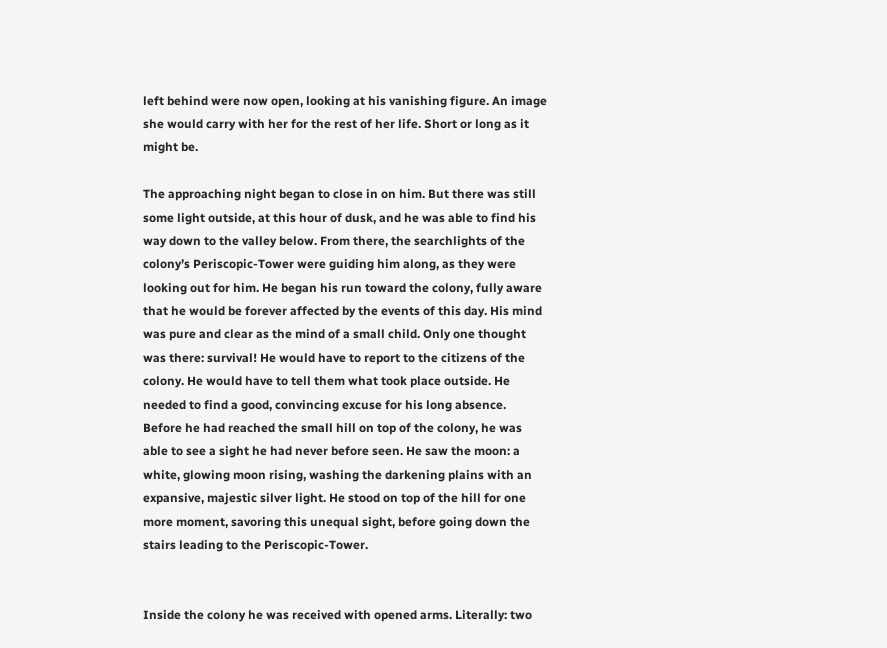left behind were now open, looking at his vanishing figure. An image she would carry with her for the rest of her life. Short or long as it might be.

The approaching night began to close in on him. But there was still some light outside, at this hour of dusk, and he was able to find his way down to the valley below. From there, the searchlights of the colony’s Periscopic-Tower were guiding him along, as they were looking out for him. He began his run toward the colony, fully aware that he would be forever affected by the events of this day. His mind was pure and clear as the mind of a small child. Only one thought was there: survival! He would have to report to the citizens of the colony. He would have to tell them what took place outside. He needed to find a good, convincing excuse for his long absence.
Before he had reached the small hill on top of the colony, he was able to see a sight he had never before seen. He saw the moon: a white, glowing moon rising, washing the darkening plains with an expansive, majestic silver light. He stood on top of the hill for one more moment, savoring this unequal sight, before going down the stairs leading to the Periscopic-Tower.


Inside the colony he was received with opened arms. Literally: two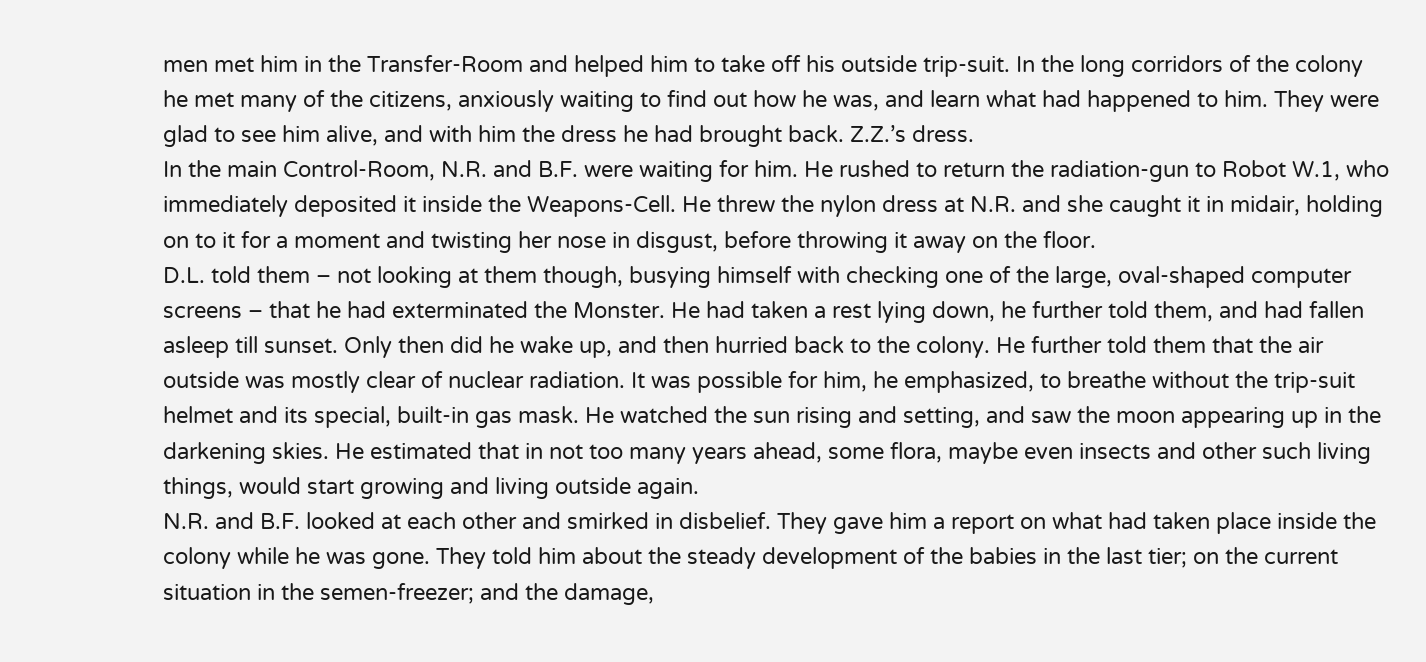men met him in the Transfer-Room and helped him to take off his outside trip-suit. In the long corridors of the colony he met many of the citizens, anxiously waiting to find out how he was, and learn what had happened to him. They were glad to see him alive, and with him the dress he had brought back. Z.Z.’s dress.
In the main Control-Room, N.R. and B.F. were waiting for him. He rushed to return the radiation-gun to Robot W.1, who immediately deposited it inside the Weapons-Cell. He threw the nylon dress at N.R. and she caught it in midair, holding on to it for a moment and twisting her nose in disgust, before throwing it away on the floor.
D.L. told them – not looking at them though, busying himself with checking one of the large, oval-shaped computer screens – that he had exterminated the Monster. He had taken a rest lying down, he further told them, and had fallen asleep till sunset. Only then did he wake up, and then hurried back to the colony. He further told them that the air outside was mostly clear of nuclear radiation. It was possible for him, he emphasized, to breathe without the trip-suit helmet and its special, built-in gas mask. He watched the sun rising and setting, and saw the moon appearing up in the darkening skies. He estimated that in not too many years ahead, some flora, maybe even insects and other such living things, would start growing and living outside again.
N.R. and B.F. looked at each other and smirked in disbelief. They gave him a report on what had taken place inside the colony while he was gone. They told him about the steady development of the babies in the last tier; on the current situation in the semen-freezer; and the damage,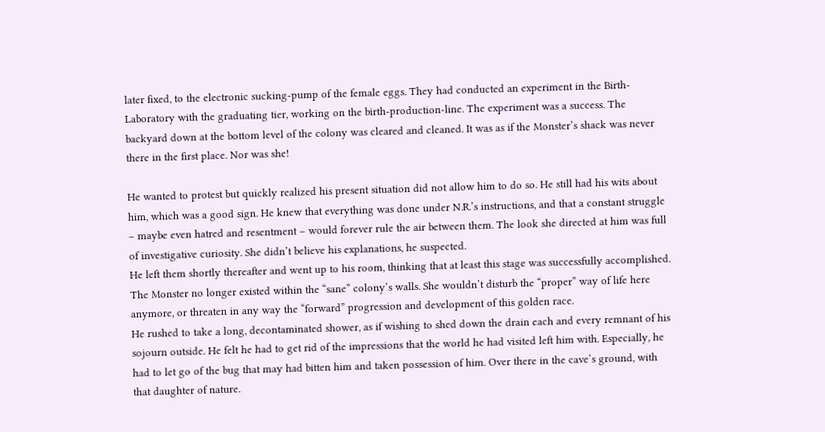later fixed, to the electronic sucking-pump of the female eggs. They had conducted an experiment in the Birth-Laboratory with the graduating tier, working on the birth-production-line. The experiment was a success. The backyard down at the bottom level of the colony was cleared and cleaned. It was as if the Monster’s shack was never there in the first place. Nor was she!

He wanted to protest but quickly realized his present situation did not allow him to do so. He still had his wits about him, which was a good sign. He knew that everything was done under N.R.’s instructions, and that a constant struggle – maybe even hatred and resentment – would forever rule the air between them. The look she directed at him was full of investigative curiosity. She didn’t believe his explanations, he suspected.
He left them shortly thereafter and went up to his room, thinking that at least this stage was successfully accomplished. The Monster no longer existed within the “sane” colony’s walls. She wouldn’t disturb the “proper” way of life here anymore, or threaten in any way the “forward” progression and development of this golden race.
He rushed to take a long, decontaminated shower, as if wishing to shed down the drain each and every remnant of his sojourn outside. He felt he had to get rid of the impressions that the world he had visited left him with. Especially, he had to let go of the bug that may had bitten him and taken possession of him. Over there in the cave’s ground, with that daughter of nature.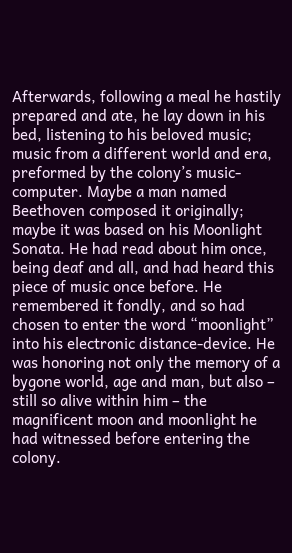Afterwards, following a meal he hastily prepared and ate, he lay down in his bed, listening to his beloved music; music from a different world and era, preformed by the colony’s music-computer. Maybe a man named Beethoven composed it originally; maybe it was based on his Moonlight Sonata. He had read about him once, being deaf and all, and had heard this piece of music once before. He remembered it fondly, and so had chosen to enter the word “moonlight” into his electronic distance-device. He was honoring not only the memory of a bygone world, age and man, but also – still so alive within him – the magnificent moon and moonlight he had witnessed before entering the colony.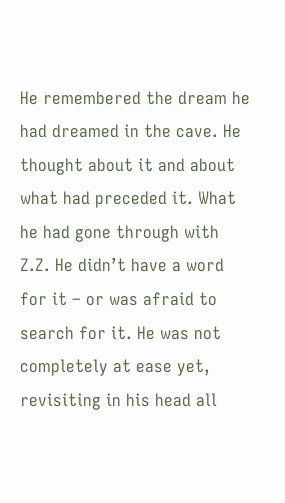He remembered the dream he had dreamed in the cave. He thought about it and about what had preceded it. What he had gone through with Z.Z. He didn’t have a word for it – or was afraid to search for it. He was not completely at ease yet, revisiting in his head all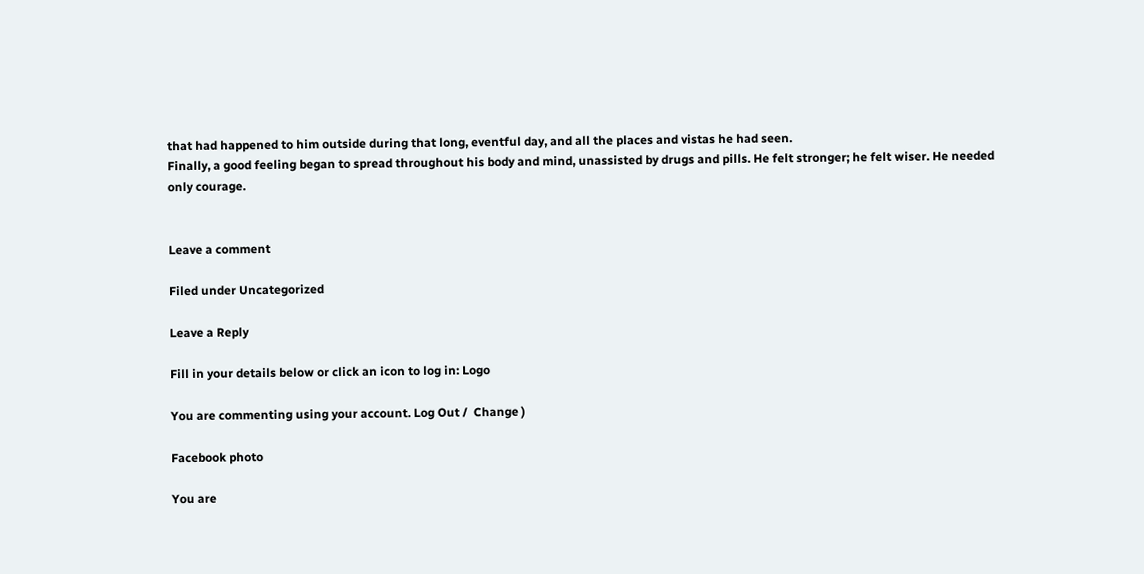that had happened to him outside during that long, eventful day, and all the places and vistas he had seen.
Finally, a good feeling began to spread throughout his body and mind, unassisted by drugs and pills. He felt stronger; he felt wiser. He needed only courage.


Leave a comment

Filed under Uncategorized

Leave a Reply

Fill in your details below or click an icon to log in: Logo

You are commenting using your account. Log Out /  Change )

Facebook photo

You are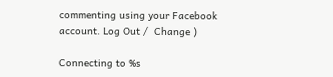commenting using your Facebook account. Log Out /  Change )

Connecting to %s